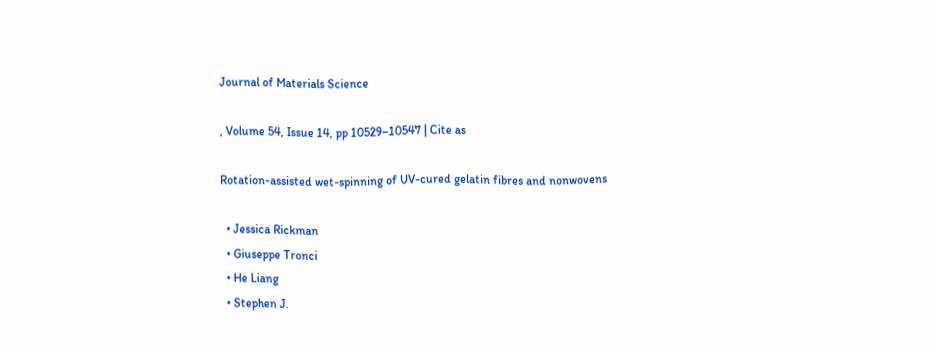Journal of Materials Science

, Volume 54, Issue 14, pp 10529–10547 | Cite as

Rotation-assisted wet-spinning of UV-cured gelatin fibres and nonwovens

  • Jessica Rickman
  • Giuseppe Tronci
  • He Liang
  • Stephen J.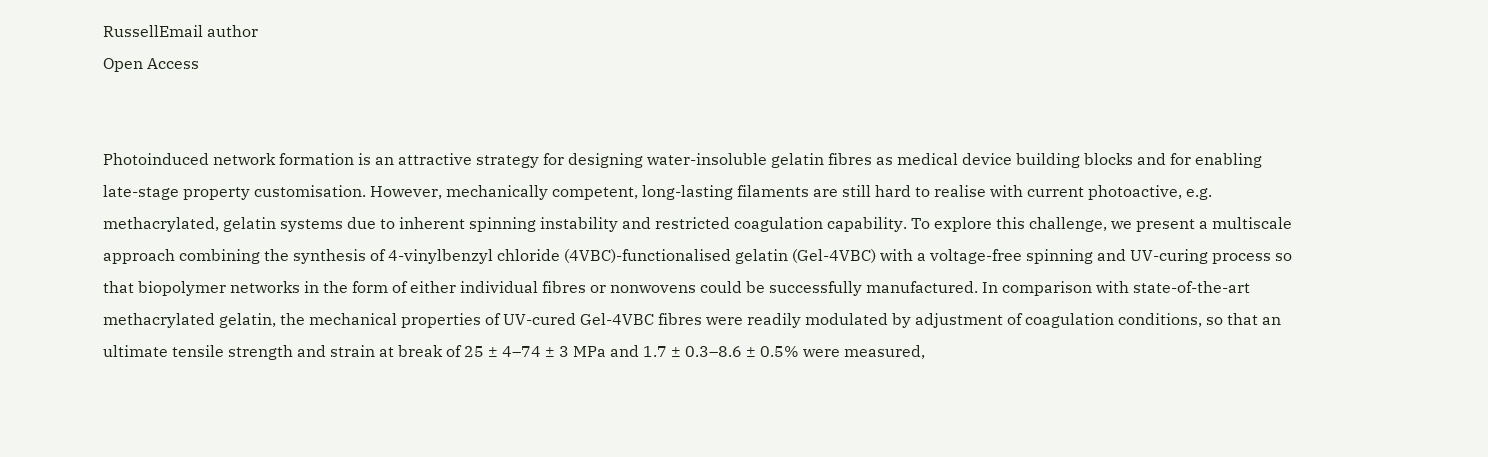RussellEmail author
Open Access


Photoinduced network formation is an attractive strategy for designing water-insoluble gelatin fibres as medical device building blocks and for enabling late-stage property customisation. However, mechanically competent, long-lasting filaments are still hard to realise with current photoactive, e.g. methacrylated, gelatin systems due to inherent spinning instability and restricted coagulation capability. To explore this challenge, we present a multiscale approach combining the synthesis of 4-vinylbenzyl chloride (4VBC)-functionalised gelatin (Gel-4VBC) with a voltage-free spinning and UV-curing process so that biopolymer networks in the form of either individual fibres or nonwovens could be successfully manufactured. In comparison with state-of-the-art methacrylated gelatin, the mechanical properties of UV-cured Gel-4VBC fibres were readily modulated by adjustment of coagulation conditions, so that an ultimate tensile strength and strain at break of 25 ± 4–74 ± 3 MPa and 1.7 ± 0.3–8.6 ± 0.5% were measured,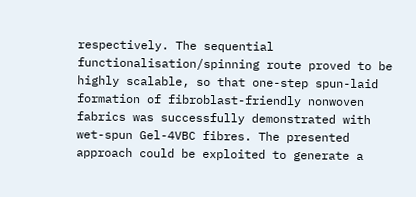respectively. The sequential functionalisation/spinning route proved to be highly scalable, so that one-step spun-laid formation of fibroblast-friendly nonwoven fabrics was successfully demonstrated with wet-spun Gel-4VBC fibres. The presented approach could be exploited to generate a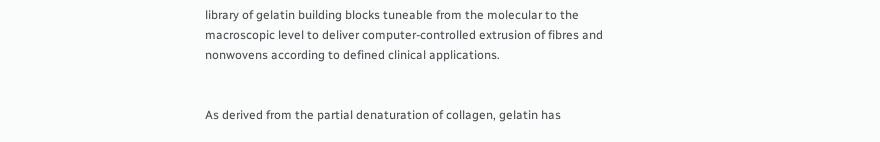library of gelatin building blocks tuneable from the molecular to the macroscopic level to deliver computer-controlled extrusion of fibres and nonwovens according to defined clinical applications.


As derived from the partial denaturation of collagen, gelatin has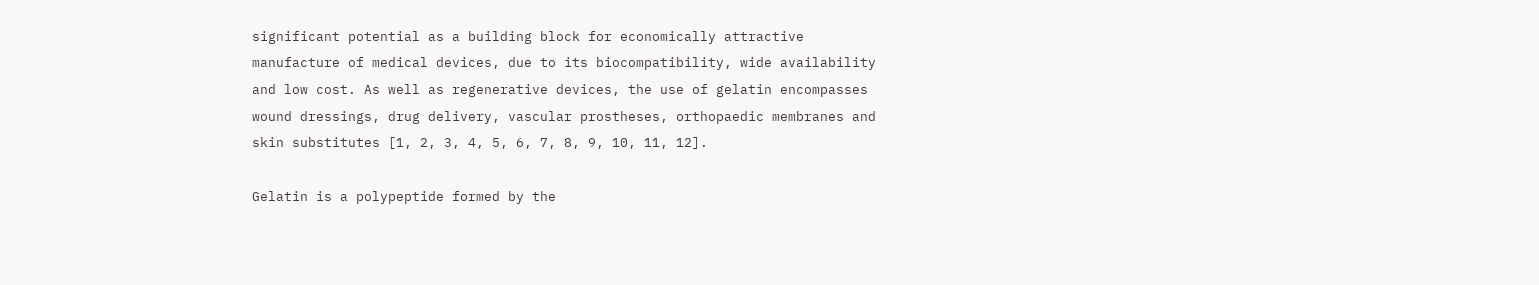significant potential as a building block for economically attractive manufacture of medical devices, due to its biocompatibility, wide availability and low cost. As well as regenerative devices, the use of gelatin encompasses wound dressings, drug delivery, vascular prostheses, orthopaedic membranes and skin substitutes [1, 2, 3, 4, 5, 6, 7, 8, 9, 10, 11, 12].

Gelatin is a polypeptide formed by the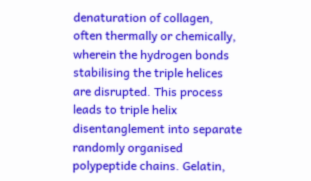denaturation of collagen, often thermally or chemically, wherein the hydrogen bonds stabilising the triple helices are disrupted. This process leads to triple helix disentanglement into separate randomly organised polypeptide chains. Gelatin,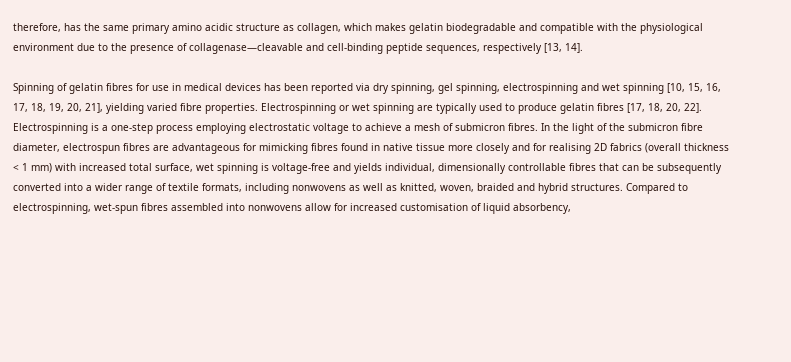therefore, has the same primary amino acidic structure as collagen, which makes gelatin biodegradable and compatible with the physiological environment due to the presence of collagenase—cleavable and cell-binding peptide sequences, respectively [13, 14].

Spinning of gelatin fibres for use in medical devices has been reported via dry spinning, gel spinning, electrospinning and wet spinning [10, 15, 16, 17, 18, 19, 20, 21], yielding varied fibre properties. Electrospinning or wet spinning are typically used to produce gelatin fibres [17, 18, 20, 22]. Electrospinning is a one-step process employing electrostatic voltage to achieve a mesh of submicron fibres. In the light of the submicron fibre diameter, electrospun fibres are advantageous for mimicking fibres found in native tissue more closely and for realising 2D fabrics (overall thickness < 1 mm) with increased total surface, wet spinning is voltage-free and yields individual, dimensionally controllable fibres that can be subsequently converted into a wider range of textile formats, including nonwovens as well as knitted, woven, braided and hybrid structures. Compared to electrospinning, wet-spun fibres assembled into nonwovens allow for increased customisation of liquid absorbency,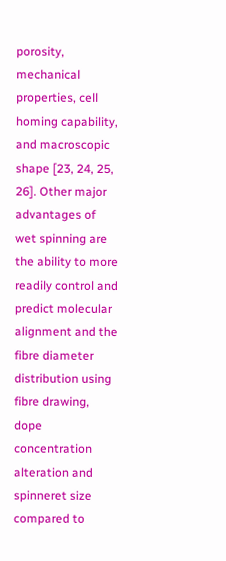porosity, mechanical properties, cell homing capability, and macroscopic shape [23, 24, 25, 26]. Other major advantages of wet spinning are the ability to more readily control and predict molecular alignment and the fibre diameter distribution using fibre drawing, dope concentration alteration and spinneret size compared to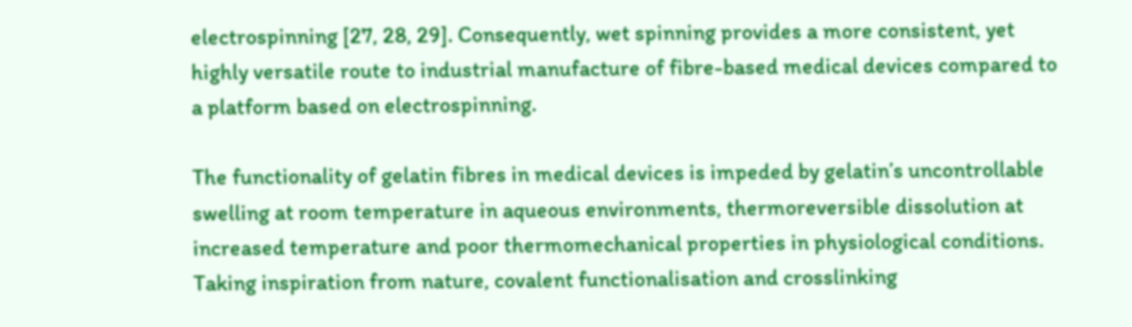electrospinning [27, 28, 29]. Consequently, wet spinning provides a more consistent, yet highly versatile route to industrial manufacture of fibre-based medical devices compared to a platform based on electrospinning.

The functionality of gelatin fibres in medical devices is impeded by gelatin’s uncontrollable swelling at room temperature in aqueous environments, thermoreversible dissolution at increased temperature and poor thermomechanical properties in physiological conditions. Taking inspiration from nature, covalent functionalisation and crosslinking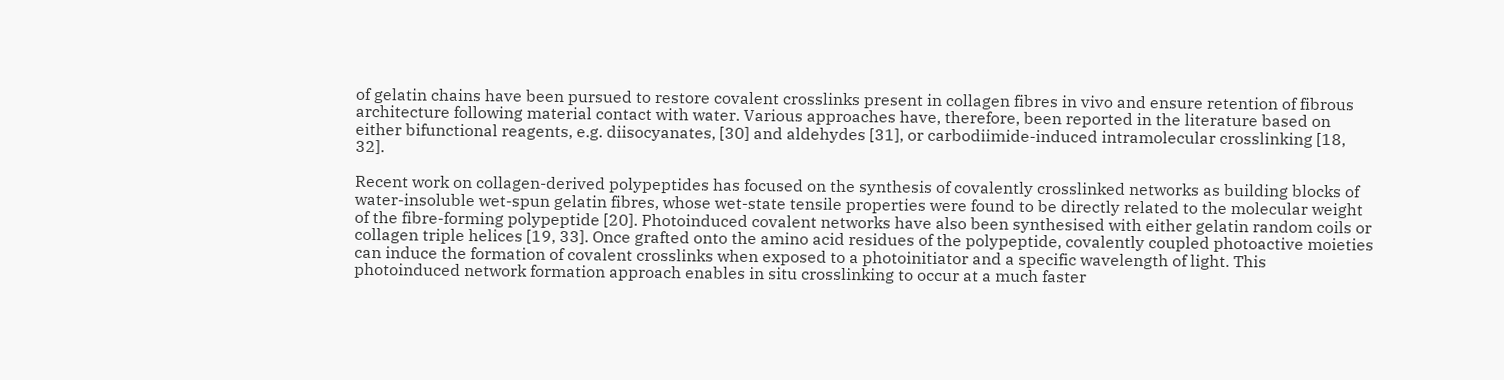of gelatin chains have been pursued to restore covalent crosslinks present in collagen fibres in vivo and ensure retention of fibrous architecture following material contact with water. Various approaches have, therefore, been reported in the literature based on either bifunctional reagents, e.g. diisocyanates, [30] and aldehydes [31], or carbodiimide-induced intramolecular crosslinking [18, 32].

Recent work on collagen-derived polypeptides has focused on the synthesis of covalently crosslinked networks as building blocks of water-insoluble wet-spun gelatin fibres, whose wet-state tensile properties were found to be directly related to the molecular weight of the fibre-forming polypeptide [20]. Photoinduced covalent networks have also been synthesised with either gelatin random coils or collagen triple helices [19, 33]. Once grafted onto the amino acid residues of the polypeptide, covalently coupled photoactive moieties can induce the formation of covalent crosslinks when exposed to a photoinitiator and a specific wavelength of light. This photoinduced network formation approach enables in situ crosslinking to occur at a much faster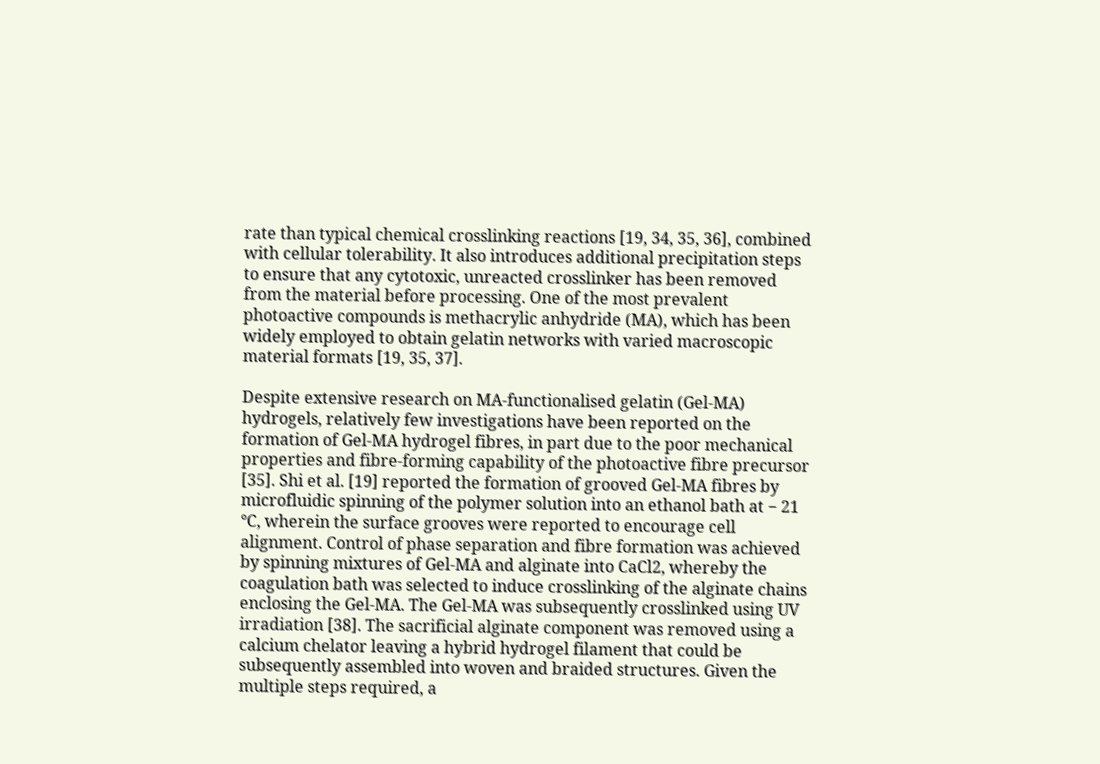rate than typical chemical crosslinking reactions [19, 34, 35, 36], combined with cellular tolerability. It also introduces additional precipitation steps to ensure that any cytotoxic, unreacted crosslinker has been removed from the material before processing. One of the most prevalent photoactive compounds is methacrylic anhydride (MA), which has been widely employed to obtain gelatin networks with varied macroscopic material formats [19, 35, 37].

Despite extensive research on MA-functionalised gelatin (Gel-MA) hydrogels, relatively few investigations have been reported on the formation of Gel-MA hydrogel fibres, in part due to the poor mechanical properties and fibre-forming capability of the photoactive fibre precursor [35]. Shi et al. [19] reported the formation of grooved Gel-MA fibres by microfluidic spinning of the polymer solution into an ethanol bath at − 21 °C, wherein the surface grooves were reported to encourage cell alignment. Control of phase separation and fibre formation was achieved by spinning mixtures of Gel-MA and alginate into CaCl2, whereby the coagulation bath was selected to induce crosslinking of the alginate chains enclosing the Gel-MA. The Gel-MA was subsequently crosslinked using UV irradiation [38]. The sacrificial alginate component was removed using a calcium chelator leaving a hybrid hydrogel filament that could be subsequently assembled into woven and braided structures. Given the multiple steps required, a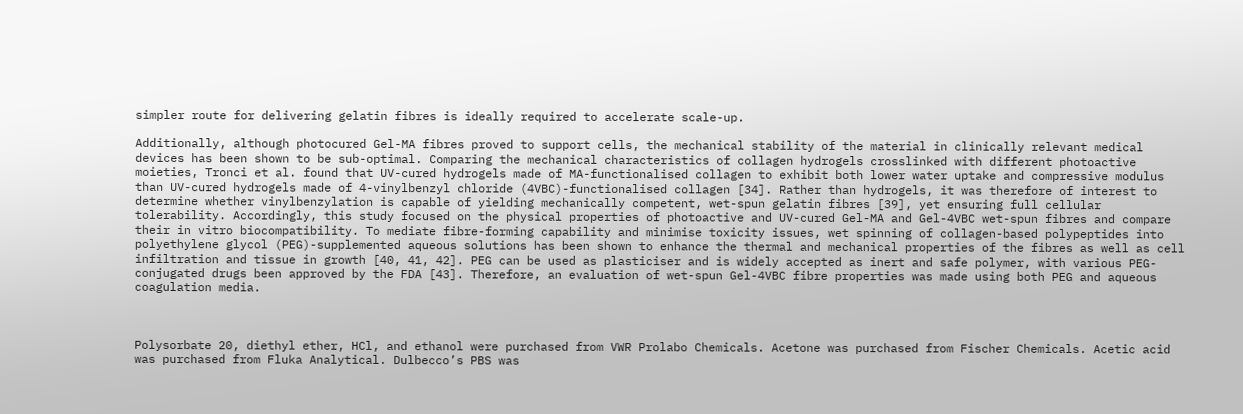simpler route for delivering gelatin fibres is ideally required to accelerate scale-up.

Additionally, although photocured Gel-MA fibres proved to support cells, the mechanical stability of the material in clinically relevant medical devices has been shown to be sub-optimal. Comparing the mechanical characteristics of collagen hydrogels crosslinked with different photoactive moieties, Tronci et al. found that UV-cured hydrogels made of MA-functionalised collagen to exhibit both lower water uptake and compressive modulus than UV-cured hydrogels made of 4-vinylbenzyl chloride (4VBC)-functionalised collagen [34]. Rather than hydrogels, it was therefore of interest to determine whether vinylbenzylation is capable of yielding mechanically competent, wet-spun gelatin fibres [39], yet ensuring full cellular tolerability. Accordingly, this study focused on the physical properties of photoactive and UV-cured Gel-MA and Gel-4VBC wet-spun fibres and compare their in vitro biocompatibility. To mediate fibre-forming capability and minimise toxicity issues, wet spinning of collagen-based polypeptides into polyethylene glycol (PEG)-supplemented aqueous solutions has been shown to enhance the thermal and mechanical properties of the fibres as well as cell infiltration and tissue in growth [40, 41, 42]. PEG can be used as plasticiser and is widely accepted as inert and safe polymer, with various PEG-conjugated drugs been approved by the FDA [43]. Therefore, an evaluation of wet-spun Gel-4VBC fibre properties was made using both PEG and aqueous coagulation media.



Polysorbate 20, diethyl ether, HCl, and ethanol were purchased from VWR Prolabo Chemicals. Acetone was purchased from Fischer Chemicals. Acetic acid was purchased from Fluka Analytical. Dulbecco’s PBS was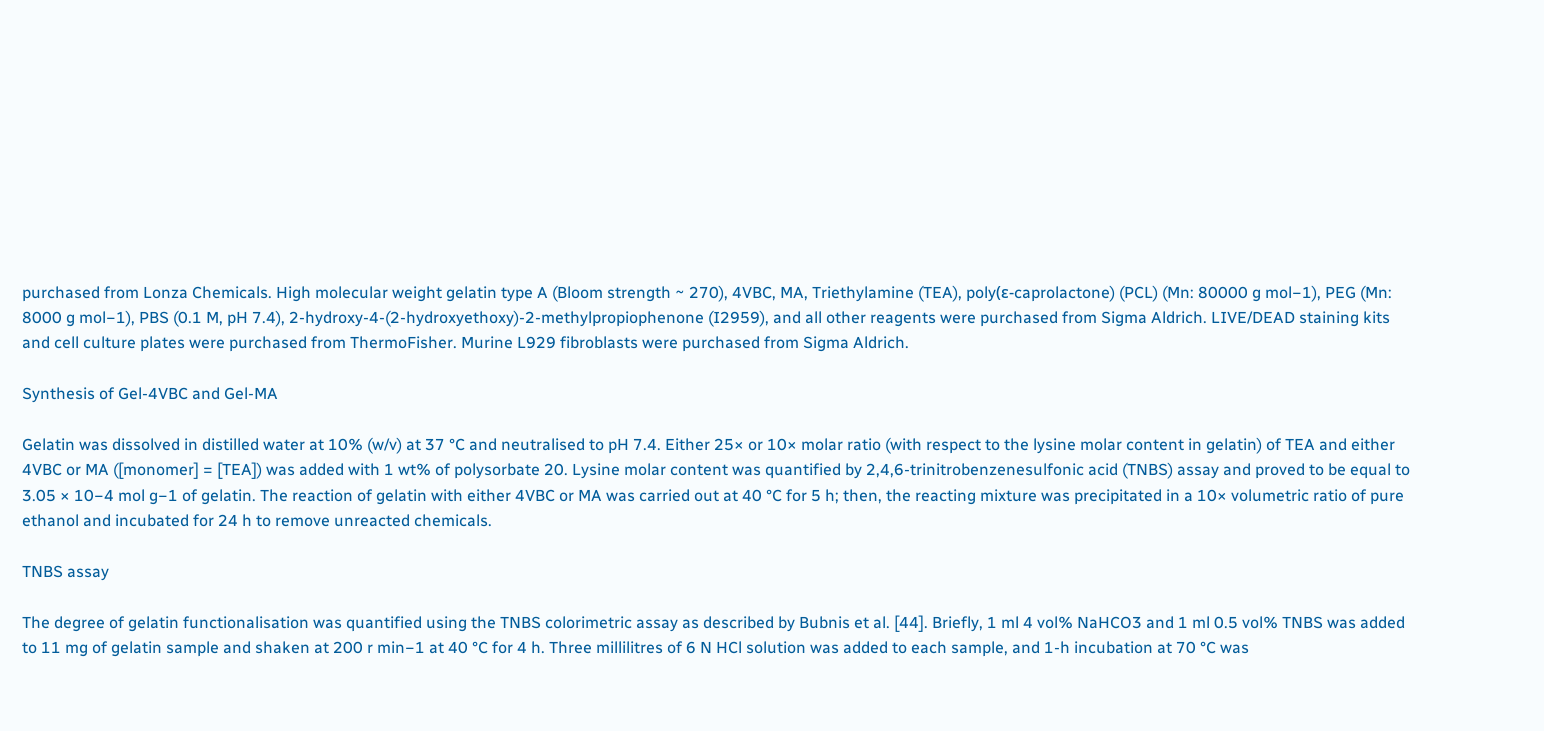purchased from Lonza Chemicals. High molecular weight gelatin type A (Bloom strength ~ 270), 4VBC, MA, Triethylamine (TEA), poly(ε-caprolactone) (PCL) (Mn: 80000 g mol−1), PEG (Mn: 8000 g mol−1), PBS (0.1 M, pH 7.4), 2-hydroxy-4-(2-hydroxyethoxy)-2-methylpropiophenone (I2959), and all other reagents were purchased from Sigma Aldrich. LIVE/DEAD staining kits and cell culture plates were purchased from ThermoFisher. Murine L929 fibroblasts were purchased from Sigma Aldrich.

Synthesis of Gel-4VBC and Gel-MA

Gelatin was dissolved in distilled water at 10% (w/v) at 37 °C and neutralised to pH 7.4. Either 25× or 10× molar ratio (with respect to the lysine molar content in gelatin) of TEA and either 4VBC or MA ([monomer] = [TEA]) was added with 1 wt% of polysorbate 20. Lysine molar content was quantified by 2,4,6-trinitrobenzenesulfonic acid (TNBS) assay and proved to be equal to 3.05 × 10−4 mol g−1 of gelatin. The reaction of gelatin with either 4VBC or MA was carried out at 40 °C for 5 h; then, the reacting mixture was precipitated in a 10× volumetric ratio of pure ethanol and incubated for 24 h to remove unreacted chemicals.

TNBS assay

The degree of gelatin functionalisation was quantified using the TNBS colorimetric assay as described by Bubnis et al. [44]. Briefly, 1 ml 4 vol% NaHCO3 and 1 ml 0.5 vol% TNBS was added to 11 mg of gelatin sample and shaken at 200 r min−1 at 40 °C for 4 h. Three millilitres of 6 N HCl solution was added to each sample, and 1-h incubation at 70 °C was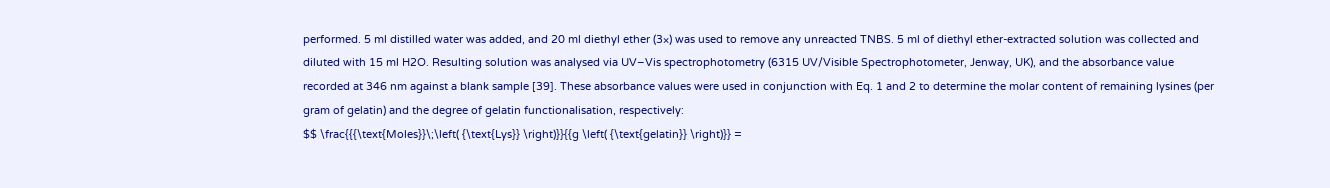performed. 5 ml distilled water was added, and 20 ml diethyl ether (3×) was used to remove any unreacted TNBS. 5 ml of diethyl ether-extracted solution was collected and diluted with 15 ml H2O. Resulting solution was analysed via UV–Vis spectrophotometry (6315 UV/Visible Spectrophotometer, Jenway, UK), and the absorbance value recorded at 346 nm against a blank sample [39]. These absorbance values were used in conjunction with Eq. 1 and 2 to determine the molar content of remaining lysines (per gram of gelatin) and the degree of gelatin functionalisation, respectively:
$$ \frac{{{\text{Moles}}\;\left( {\text{Lys}} \right)}}{{g \left( {\text{gelatin}} \right)}} =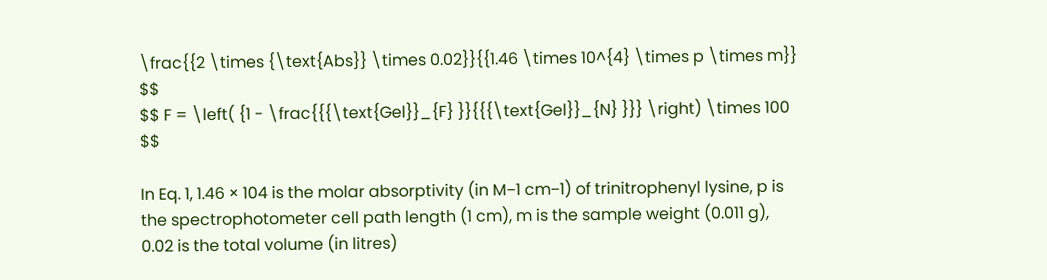\frac{{2 \times {\text{Abs}} \times 0.02}}{{1.46 \times 10^{4} \times p \times m}} $$
$$ F = \left( {1 - \frac{{{\text{Gel}}_{F} }}{{{\text{Gel}}_{N} }}} \right) \times 100 $$

In Eq. 1, 1.46 × 104 is the molar absorptivity (in M−1 cm−1) of trinitrophenyl lysine, p is the spectrophotometer cell path length (1 cm), m is the sample weight (0.011 g), 0.02 is the total volume (in litres)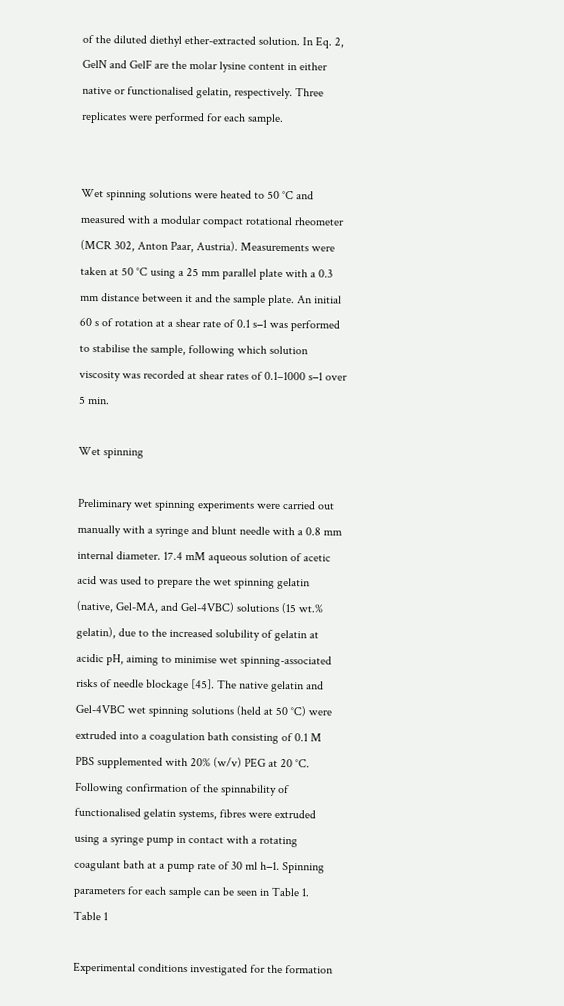of the diluted diethyl ether-extracted solution. In Eq. 2, GelN and GelF are the molar lysine content in either native or functionalised gelatin, respectively. Three replicates were performed for each sample.


Wet spinning solutions were heated to 50 °C and measured with a modular compact rotational rheometer (MCR 302, Anton Paar, Austria). Measurements were taken at 50 °C using a 25 mm parallel plate with a 0.3 mm distance between it and the sample plate. An initial 60 s of rotation at a shear rate of 0.1 s−1 was performed to stabilise the sample, following which solution viscosity was recorded at shear rates of 0.1–1000 s−1 over 5 min.

Wet spinning

Preliminary wet spinning experiments were carried out manually with a syringe and blunt needle with a 0.8 mm internal diameter. 17.4 mM aqueous solution of acetic acid was used to prepare the wet spinning gelatin (native, Gel-MA, and Gel-4VBC) solutions (15 wt.% gelatin), due to the increased solubility of gelatin at acidic pH, aiming to minimise wet spinning-associated risks of needle blockage [45]. The native gelatin and Gel-4VBC wet spinning solutions (held at 50 °C) were extruded into a coagulation bath consisting of 0.1 M PBS supplemented with 20% (w/v) PEG at 20 °C. Following confirmation of the spinnability of functionalised gelatin systems, fibres were extruded using a syringe pump in contact with a rotating coagulant bath at a pump rate of 30 ml h−1. Spinning parameters for each sample can be seen in Table 1.
Table 1

Experimental conditions investigated for the formation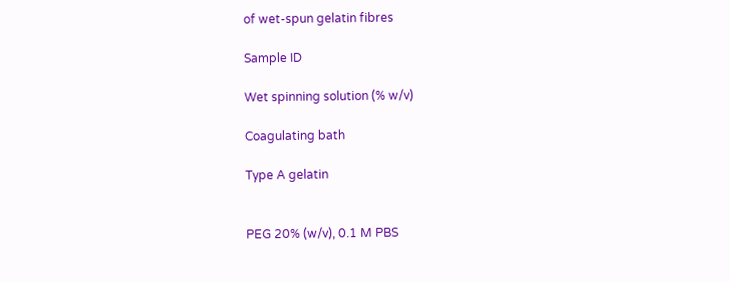of wet-spun gelatin fibres

Sample ID

Wet spinning solution (% w/v)

Coagulating bath

Type A gelatin


PEG 20% (w/v), 0.1 M PBS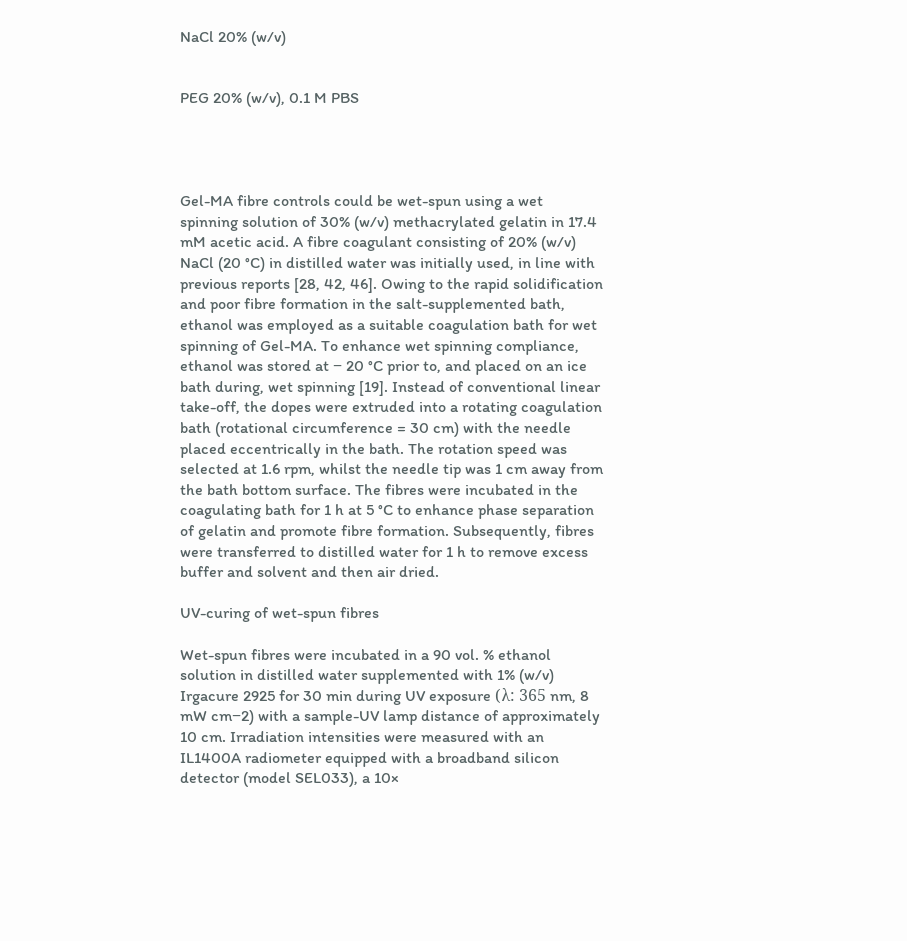NaCl 20% (w/v)


PEG 20% (w/v), 0.1 M PBS




Gel-MA fibre controls could be wet-spun using a wet spinning solution of 30% (w/v) methacrylated gelatin in 17.4 mM acetic acid. A fibre coagulant consisting of 20% (w/v) NaCl (20 °C) in distilled water was initially used, in line with previous reports [28, 42, 46]. Owing to the rapid solidification and poor fibre formation in the salt-supplemented bath, ethanol was employed as a suitable coagulation bath for wet spinning of Gel-MA. To enhance wet spinning compliance, ethanol was stored at − 20 °C prior to, and placed on an ice bath during, wet spinning [19]. Instead of conventional linear take-off, the dopes were extruded into a rotating coagulation bath (rotational circumference = 30 cm) with the needle placed eccentrically in the bath. The rotation speed was selected at 1.6 rpm, whilst the needle tip was 1 cm away from the bath bottom surface. The fibres were incubated in the coagulating bath for 1 h at 5 °C to enhance phase separation of gelatin and promote fibre formation. Subsequently, fibres were transferred to distilled water for 1 h to remove excess buffer and solvent and then air dried.

UV-curing of wet-spun fibres

Wet-spun fibres were incubated in a 90 vol. % ethanol solution in distilled water supplemented with 1% (w/v) Irgacure 2925 for 30 min during UV exposure (λ: 365 nm, 8 mW cm−2) with a sample-UV lamp distance of approximately 10 cm. Irradiation intensities were measured with an IL1400A radiometer equipped with a broadband silicon detector (model SEL033), a 10×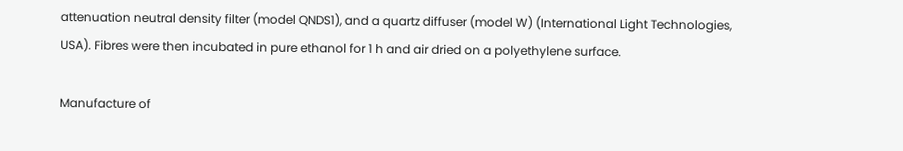attenuation neutral density filter (model QNDS1), and a quartz diffuser (model W) (International Light Technologies, USA). Fibres were then incubated in pure ethanol for 1 h and air dried on a polyethylene surface.

Manufacture of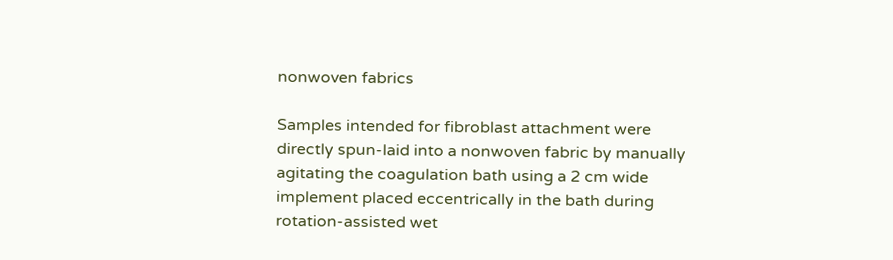nonwoven fabrics

Samples intended for fibroblast attachment were directly spun-laid into a nonwoven fabric by manually agitating the coagulation bath using a 2 cm wide implement placed eccentrically in the bath during rotation-assisted wet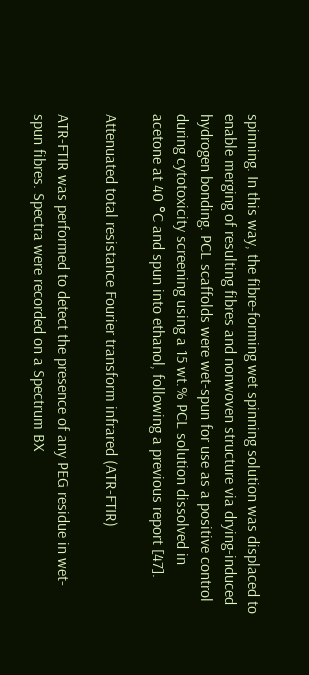spinning. In this way, the fibre-forming wet spinning solution was displaced to enable merging of resulting fibres and nonwoven structure via drying-induced hydrogen bonding. PCL scaffolds were wet-spun for use as a positive control during cytotoxicity screening using a 15 wt.% PCL solution dissolved in acetone at 40 °C and spun into ethanol, following a previous report [47].

Attenuated total resistance Fourier transform infrared (ATR-FTIR)

ATR-FTIR was performed to detect the presence of any PEG residue in wet-spun fibres. Spectra were recorded on a Spectrum BX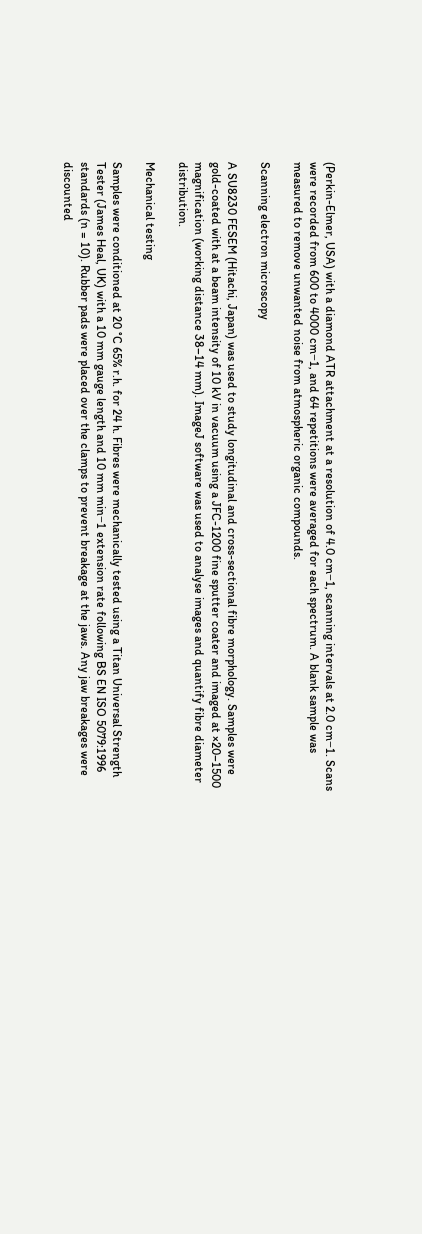(Perkin-Elmer, USA) with a diamond ATR attachment at a resolution of 4.0 cm−1, scanning intervals at 2.0 cm−1. Scans were recorded from 600 to 4000 cm−1, and 64 repetitions were averaged for each spectrum. A blank sample was measured to remove unwanted noise from atmospheric organic compounds.

Scanning electron microscopy

A SU8230 FESEM (Hitachi, Japan) was used to study longitudinal and cross-sectional fibre morphology. Samples were gold-coated with at a beam intensity of 10 kV in vacuum using a JFC-1200 fine sputter coater and imaged at ×20–1500 magnification (working distance 38–14 mm). ImageJ software was used to analyse images and quantify fibre diameter distribution.

Mechanical testing

Samples were conditioned at 20 °C 65% r.h. for 24 h. Fibres were mechanically tested using a Titan Universal Strength Tester (James Heal, UK) with a 10 mm gauge length and 10 mm min−1 extension rate following BS EN ISO 5079:1996 standards (n = 10). Rubber pads were placed over the clamps to prevent breakage at the jaws. Any jaw breakages were discounted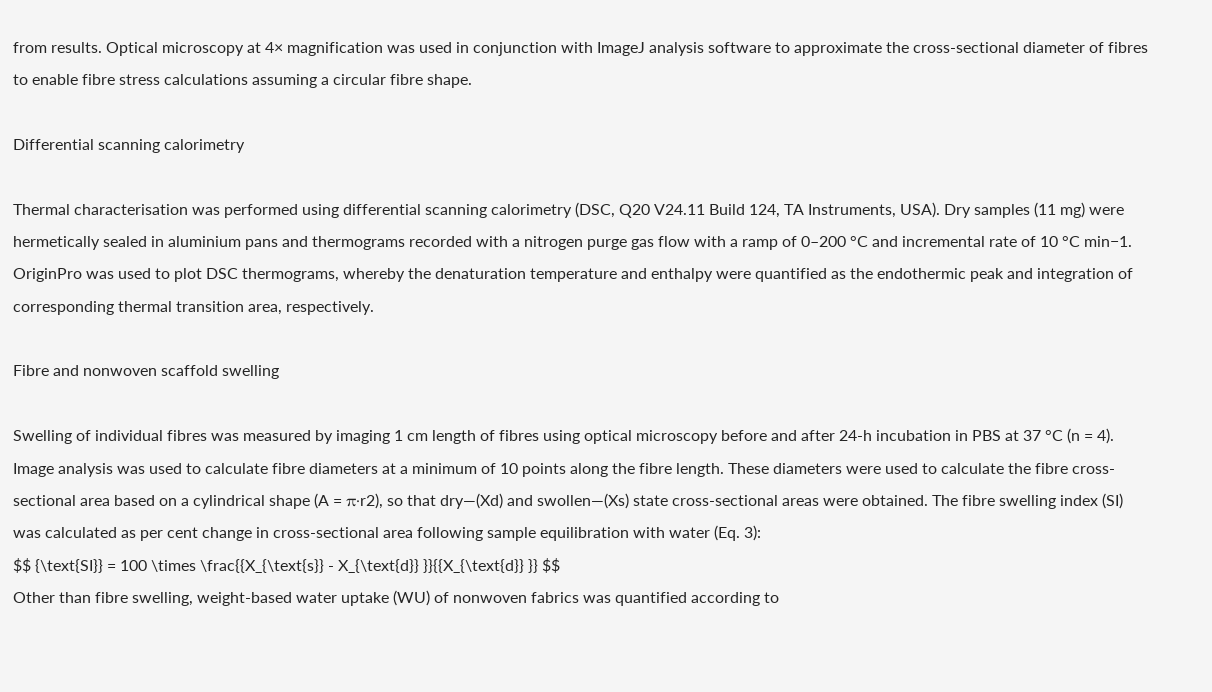from results. Optical microscopy at 4× magnification was used in conjunction with ImageJ analysis software to approximate the cross-sectional diameter of fibres to enable fibre stress calculations assuming a circular fibre shape.

Differential scanning calorimetry

Thermal characterisation was performed using differential scanning calorimetry (DSC, Q20 V24.11 Build 124, TA Instruments, USA). Dry samples (11 mg) were hermetically sealed in aluminium pans and thermograms recorded with a nitrogen purge gas flow with a ramp of 0–200 °C and incremental rate of 10 °C min−1. OriginPro was used to plot DSC thermograms, whereby the denaturation temperature and enthalpy were quantified as the endothermic peak and integration of corresponding thermal transition area, respectively.

Fibre and nonwoven scaffold swelling

Swelling of individual fibres was measured by imaging 1 cm length of fibres using optical microscopy before and after 24-h incubation in PBS at 37 °C (n = 4). Image analysis was used to calculate fibre diameters at a minimum of 10 points along the fibre length. These diameters were used to calculate the fibre cross-sectional area based on a cylindrical shape (A = π·r2), so that dry—(Xd) and swollen—(Xs) state cross-sectional areas were obtained. The fibre swelling index (SI) was calculated as per cent change in cross-sectional area following sample equilibration with water (Eq. 3):
$$ {\text{SI}} = 100 \times \frac{{X_{\text{s}} - X_{\text{d}} }}{{X_{\text{d}} }} $$
Other than fibre swelling, weight-based water uptake (WU) of nonwoven fabrics was quantified according to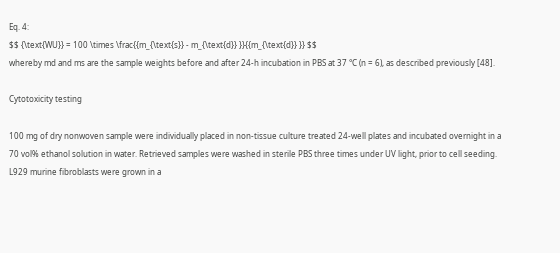Eq. 4:
$$ {\text{WU}} = 100 \times \frac{{m_{\text{s}} - m_{\text{d}} }}{{m_{\text{d}} }} $$
whereby md and ms are the sample weights before and after 24-h incubation in PBS at 37 °C (n = 6), as described previously [48].

Cytotoxicity testing

100 mg of dry nonwoven sample were individually placed in non-tissue culture treated 24-well plates and incubated overnight in a 70 vol% ethanol solution in water. Retrieved samples were washed in sterile PBS three times under UV light, prior to cell seeding. L929 murine fibroblasts were grown in a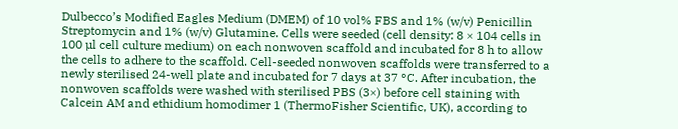Dulbecco’s Modified Eagles Medium (DMEM) of 10 vol% FBS and 1% (w/v) Penicillin Streptomycin and 1% (w/v) Glutamine. Cells were seeded (cell density: 8 × 104 cells in 100 µl cell culture medium) on each nonwoven scaffold and incubated for 8 h to allow the cells to adhere to the scaffold. Cell-seeded nonwoven scaffolds were transferred to a newly sterilised 24-well plate and incubated for 7 days at 37 °C. After incubation, the nonwoven scaffolds were washed with sterilised PBS (3×) before cell staining with Calcein AM and ethidium homodimer 1 (ThermoFisher Scientific, UK), according to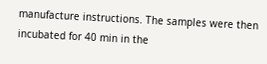manufacture instructions. The samples were then incubated for 40 min in the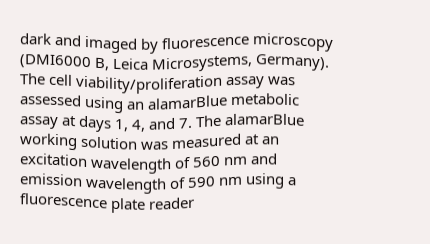dark and imaged by fluorescence microscopy (DMI6000 B, Leica Microsystems, Germany). The cell viability/proliferation assay was assessed using an alamarBlue metabolic assay at days 1, 4, and 7. The alamarBlue working solution was measured at an excitation wavelength of 560 nm and emission wavelength of 590 nm using a fluorescence plate reader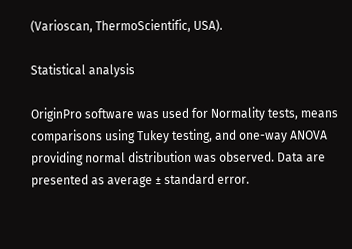(Varioscan, ThermoScientific, USA).

Statistical analysis

OriginPro software was used for Normality tests, means comparisons using Tukey testing, and one-way ANOVA providing normal distribution was observed. Data are presented as average ± standard error.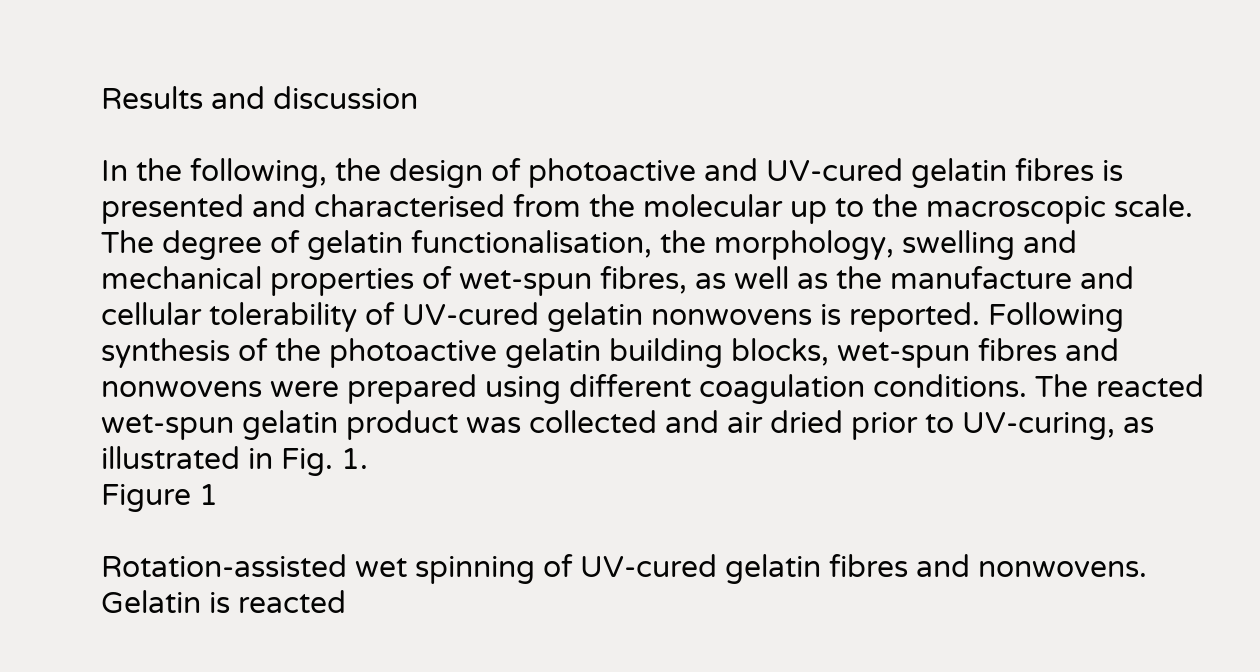Results and discussion

In the following, the design of photoactive and UV-cured gelatin fibres is presented and characterised from the molecular up to the macroscopic scale. The degree of gelatin functionalisation, the morphology, swelling and mechanical properties of wet-spun fibres, as well as the manufacture and cellular tolerability of UV-cured gelatin nonwovens is reported. Following synthesis of the photoactive gelatin building blocks, wet-spun fibres and nonwovens were prepared using different coagulation conditions. The reacted wet-spun gelatin product was collected and air dried prior to UV-curing, as illustrated in Fig. 1.
Figure 1

Rotation-assisted wet spinning of UV-cured gelatin fibres and nonwovens. Gelatin is reacted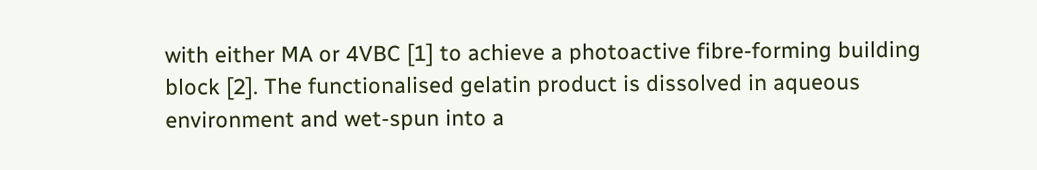with either MA or 4VBC [1] to achieve a photoactive fibre-forming building block [2]. The functionalised gelatin product is dissolved in aqueous environment and wet-spun into a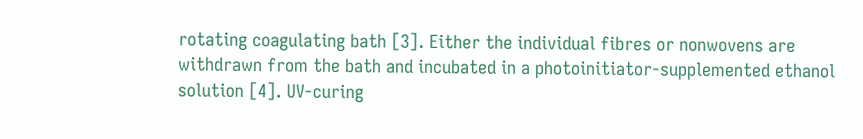rotating coagulating bath [3]. Either the individual fibres or nonwovens are withdrawn from the bath and incubated in a photoinitiator-supplemented ethanol solution [4]. UV-curing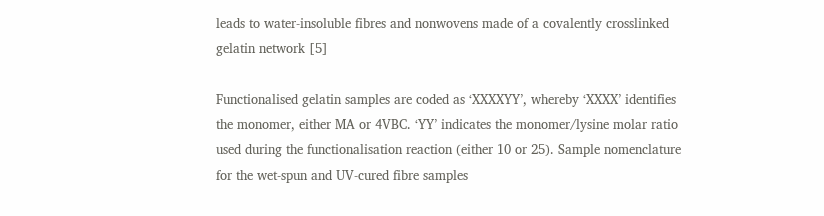leads to water-insoluble fibres and nonwovens made of a covalently crosslinked gelatin network [5]

Functionalised gelatin samples are coded as ‘XXXXYY’, whereby ‘XXXX’ identifies the monomer, either MA or 4VBC. ‘YY’ indicates the monomer/lysine molar ratio used during the functionalisation reaction (either 10 or 25). Sample nomenclature for the wet-spun and UV-cured fibre samples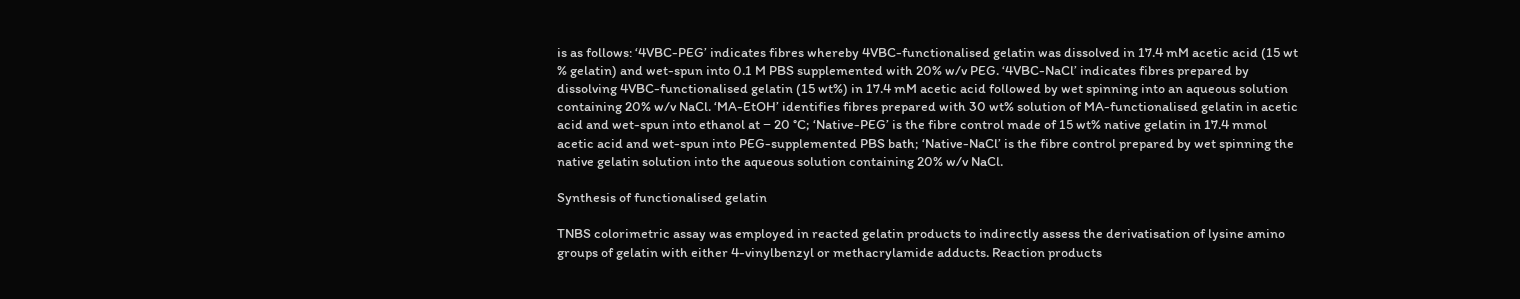is as follows: ‘4VBC-PEG’ indicates fibres whereby 4VBC-functionalised gelatin was dissolved in 17.4 mM acetic acid (15 wt % gelatin) and wet-spun into 0.1 M PBS supplemented with 20% w/v PEG. ‘4VBC-NaCl’ indicates fibres prepared by dissolving 4VBC-functionalised gelatin (15 wt%) in 17.4 mM acetic acid followed by wet spinning into an aqueous solution containing 20% w/v NaCl. ‘MA-EtOH’ identifies fibres prepared with 30 wt% solution of MA-functionalised gelatin in acetic acid and wet-spun into ethanol at − 20 °C; ‘Native-PEG’ is the fibre control made of 15 wt% native gelatin in 17.4 mmol acetic acid and wet-spun into PEG-supplemented PBS bath; ‘Native-NaCl’ is the fibre control prepared by wet spinning the native gelatin solution into the aqueous solution containing 20% w/v NaCl.

Synthesis of functionalised gelatin

TNBS colorimetric assay was employed in reacted gelatin products to indirectly assess the derivatisation of lysine amino groups of gelatin with either 4-vinylbenzyl or methacrylamide adducts. Reaction products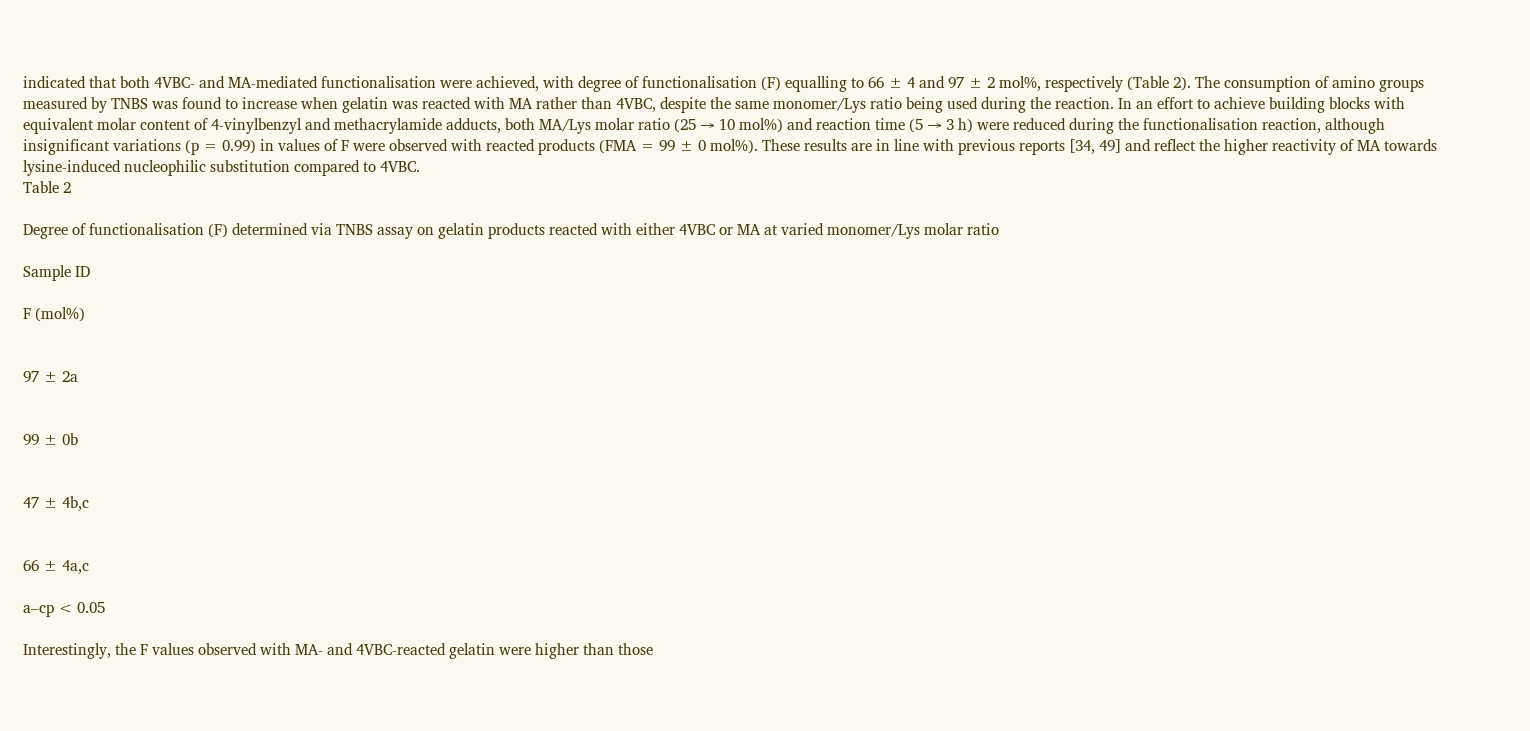indicated that both 4VBC- and MA-mediated functionalisation were achieved, with degree of functionalisation (F) equalling to 66 ± 4 and 97 ± 2 mol%, respectively (Table 2). The consumption of amino groups measured by TNBS was found to increase when gelatin was reacted with MA rather than 4VBC, despite the same monomer/Lys ratio being used during the reaction. In an effort to achieve building blocks with equivalent molar content of 4-vinylbenzyl and methacrylamide adducts, both MA/Lys molar ratio (25 → 10 mol%) and reaction time (5 → 3 h) were reduced during the functionalisation reaction, although insignificant variations (p = 0.99) in values of F were observed with reacted products (FMA = 99 ± 0 mol%). These results are in line with previous reports [34, 49] and reflect the higher reactivity of MA towards lysine-induced nucleophilic substitution compared to 4VBC.
Table 2

Degree of functionalisation (F) determined via TNBS assay on gelatin products reacted with either 4VBC or MA at varied monomer/Lys molar ratio

Sample ID

F (mol%)


97 ± 2a


99 ± 0b


47 ± 4b,c


66 ± 4a,c

a–cp < 0.05

Interestingly, the F values observed with MA- and 4VBC-reacted gelatin were higher than those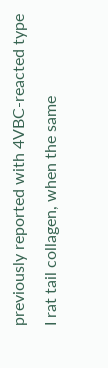previously reported with 4VBC-reacted type I rat tail collagen, when the same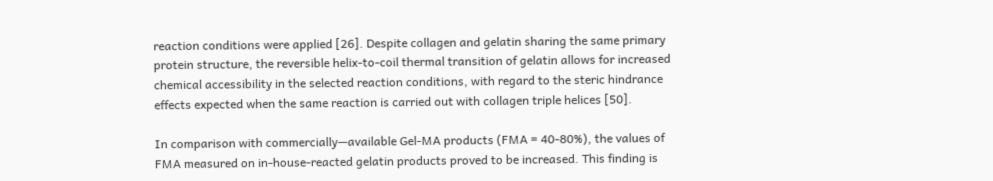reaction conditions were applied [26]. Despite collagen and gelatin sharing the same primary protein structure, the reversible helix-to-coil thermal transition of gelatin allows for increased chemical accessibility in the selected reaction conditions, with regard to the steric hindrance effects expected when the same reaction is carried out with collagen triple helices [50].

In comparison with commercially—available Gel-MA products (FMA = 40-80%), the values of FMA measured on in-house-reacted gelatin products proved to be increased. This finding is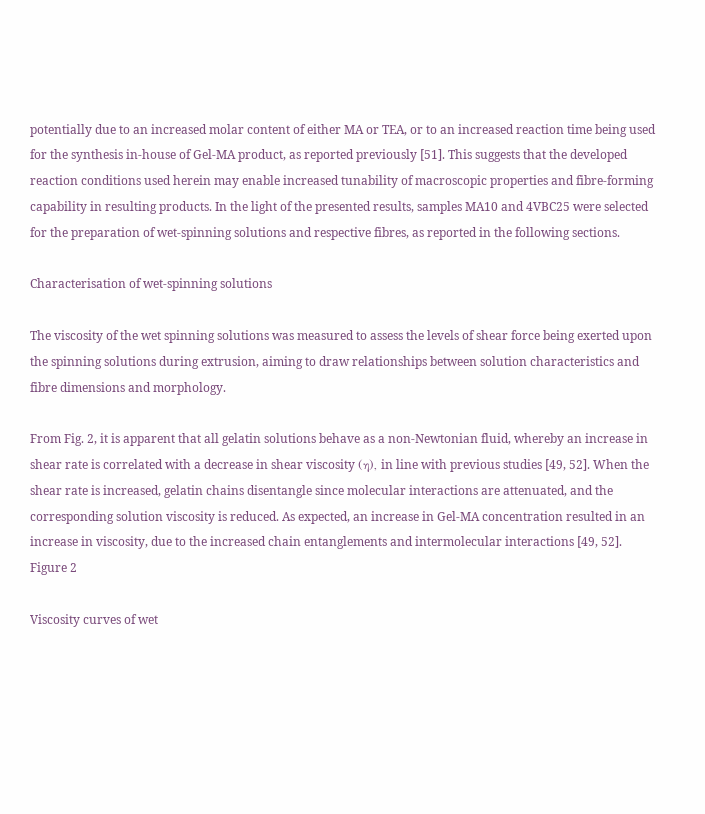potentially due to an increased molar content of either MA or TEA, or to an increased reaction time being used for the synthesis in-house of Gel-MA product, as reported previously [51]. This suggests that the developed reaction conditions used herein may enable increased tunability of macroscopic properties and fibre-forming capability in resulting products. In the light of the presented results, samples MA10 and 4VBC25 were selected for the preparation of wet-spinning solutions and respective fibres, as reported in the following sections.

Characterisation of wet-spinning solutions

The viscosity of the wet spinning solutions was measured to assess the levels of shear force being exerted upon the spinning solutions during extrusion, aiming to draw relationships between solution characteristics and fibre dimensions and morphology.

From Fig. 2, it is apparent that all gelatin solutions behave as a non-Newtonian fluid, whereby an increase in shear rate is correlated with a decrease in shear viscosity (η), in line with previous studies [49, 52]. When the shear rate is increased, gelatin chains disentangle since molecular interactions are attenuated, and the corresponding solution viscosity is reduced. As expected, an increase in Gel-MA concentration resulted in an increase in viscosity, due to the increased chain entanglements and intermolecular interactions [49, 52].
Figure 2

Viscosity curves of wet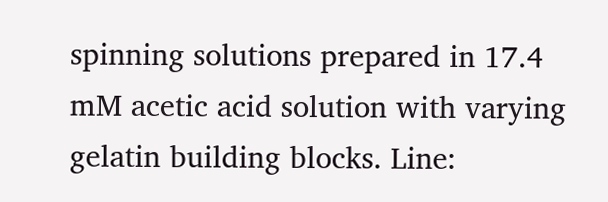spinning solutions prepared in 17.4 mM acetic acid solution with varying gelatin building blocks. Line: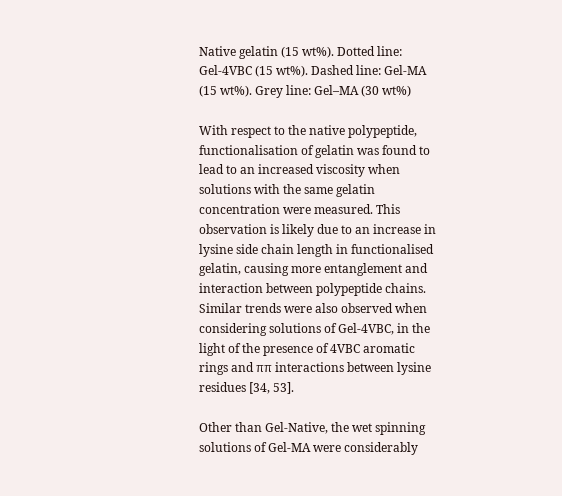Native gelatin (15 wt%). Dotted line: Gel-4VBC (15 wt%). Dashed line: Gel-MA (15 wt%). Grey line: Gel–MA (30 wt%)

With respect to the native polypeptide, functionalisation of gelatin was found to lead to an increased viscosity when solutions with the same gelatin concentration were measured. This observation is likely due to an increase in lysine side chain length in functionalised gelatin, causing more entanglement and interaction between polypeptide chains. Similar trends were also observed when considering solutions of Gel-4VBC, in the light of the presence of 4VBC aromatic rings and ππ interactions between lysine residues [34, 53].

Other than Gel-Native, the wet spinning solutions of Gel-MA were considerably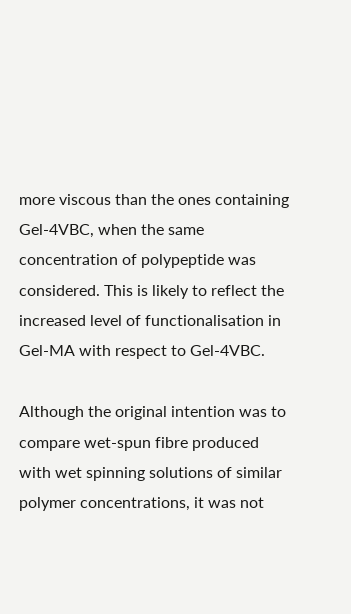more viscous than the ones containing Gel-4VBC, when the same concentration of polypeptide was considered. This is likely to reflect the increased level of functionalisation in Gel-MA with respect to Gel-4VBC.

Although the original intention was to compare wet-spun fibre produced with wet spinning solutions of similar polymer concentrations, it was not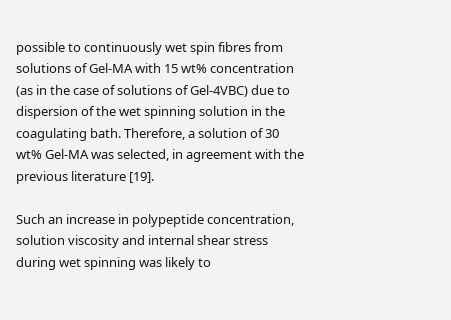possible to continuously wet spin fibres from solutions of Gel-MA with 15 wt% concentration (as in the case of solutions of Gel-4VBC) due to dispersion of the wet spinning solution in the coagulating bath. Therefore, a solution of 30 wt% Gel-MA was selected, in agreement with the previous literature [19].

Such an increase in polypeptide concentration, solution viscosity and internal shear stress during wet spinning was likely to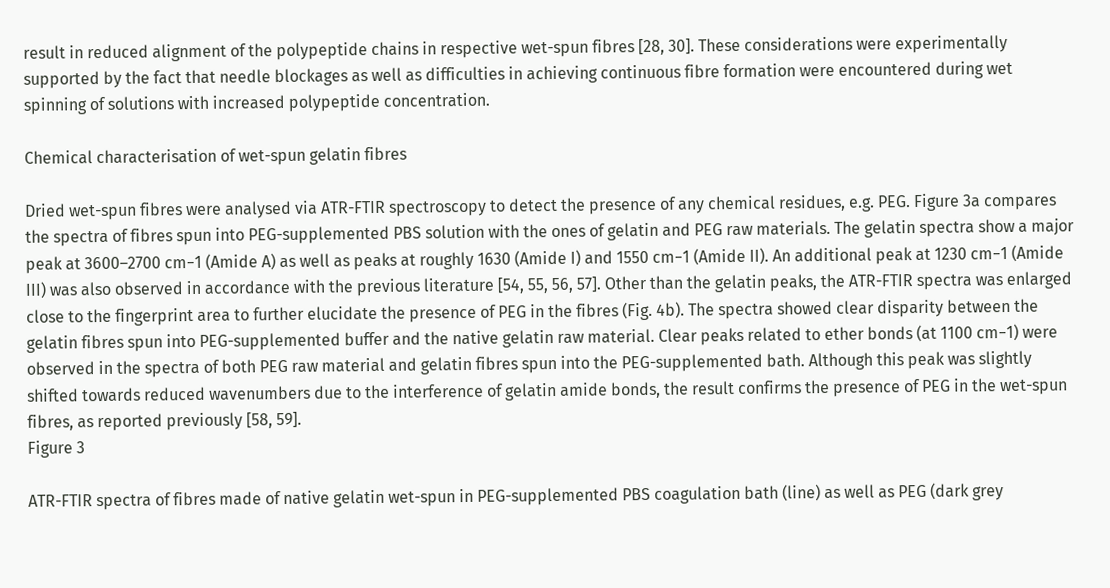result in reduced alignment of the polypeptide chains in respective wet-spun fibres [28, 30]. These considerations were experimentally supported by the fact that needle blockages as well as difficulties in achieving continuous fibre formation were encountered during wet spinning of solutions with increased polypeptide concentration.

Chemical characterisation of wet-spun gelatin fibres

Dried wet-spun fibres were analysed via ATR-FTIR spectroscopy to detect the presence of any chemical residues, e.g. PEG. Figure 3a compares the spectra of fibres spun into PEG-supplemented PBS solution with the ones of gelatin and PEG raw materials. The gelatin spectra show a major peak at 3600–2700 cm−1 (Amide A) as well as peaks at roughly 1630 (Amide I) and 1550 cm−1 (Amide II). An additional peak at 1230 cm−1 (Amide III) was also observed in accordance with the previous literature [54, 55, 56, 57]. Other than the gelatin peaks, the ATR-FTIR spectra was enlarged close to the fingerprint area to further elucidate the presence of PEG in the fibres (Fig. 4b). The spectra showed clear disparity between the gelatin fibres spun into PEG-supplemented buffer and the native gelatin raw material. Clear peaks related to ether bonds (at 1100 cm−1) were observed in the spectra of both PEG raw material and gelatin fibres spun into the PEG-supplemented bath. Although this peak was slightly shifted towards reduced wavenumbers due to the interference of gelatin amide bonds, the result confirms the presence of PEG in the wet-spun fibres, as reported previously [58, 59].
Figure 3

ATR-FTIR spectra of fibres made of native gelatin wet-spun in PEG-supplemented PBS coagulation bath (line) as well as PEG (dark grey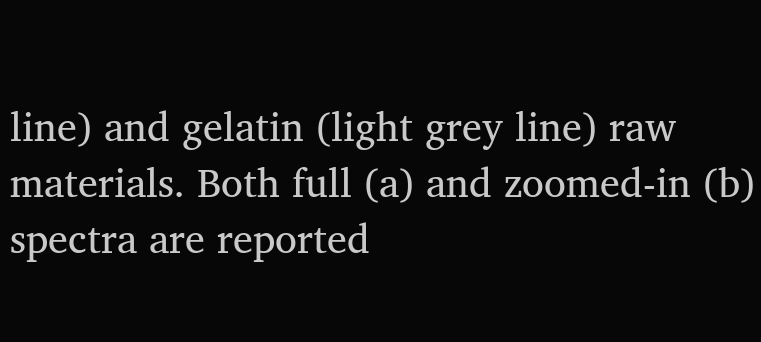line) and gelatin (light grey line) raw materials. Both full (a) and zoomed-in (b) spectra are reported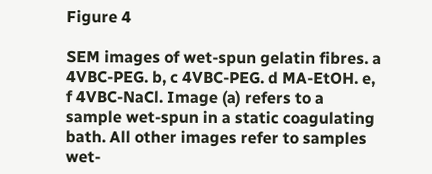Figure 4

SEM images of wet-spun gelatin fibres. a 4VBC-PEG. b, c 4VBC-PEG. d MA-EtOH. e, f 4VBC-NaCl. Image (a) refers to a sample wet-spun in a static coagulating bath. All other images refer to samples wet-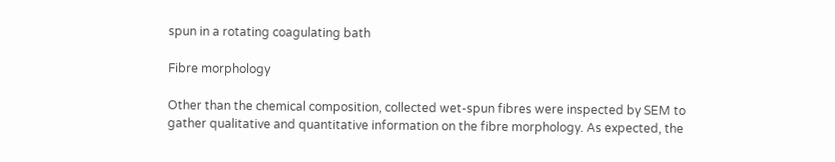spun in a rotating coagulating bath

Fibre morphology

Other than the chemical composition, collected wet-spun fibres were inspected by SEM to gather qualitative and quantitative information on the fibre morphology. As expected, the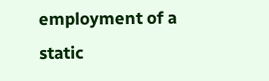employment of a static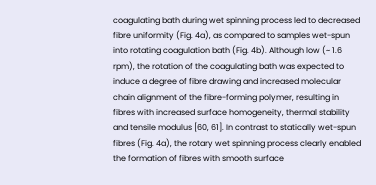coagulating bath during wet spinning process led to decreased fibre uniformity (Fig. 4a), as compared to samples wet-spun into rotating coagulation bath (Fig. 4b). Although low (~ 1.6 rpm), the rotation of the coagulating bath was expected to induce a degree of fibre drawing and increased molecular chain alignment of the fibre-forming polymer, resulting in fibres with increased surface homogeneity, thermal stability and tensile modulus [60, 61]. In contrast to statically wet-spun fibres (Fig. 4a), the rotary wet spinning process clearly enabled the formation of fibres with smooth surface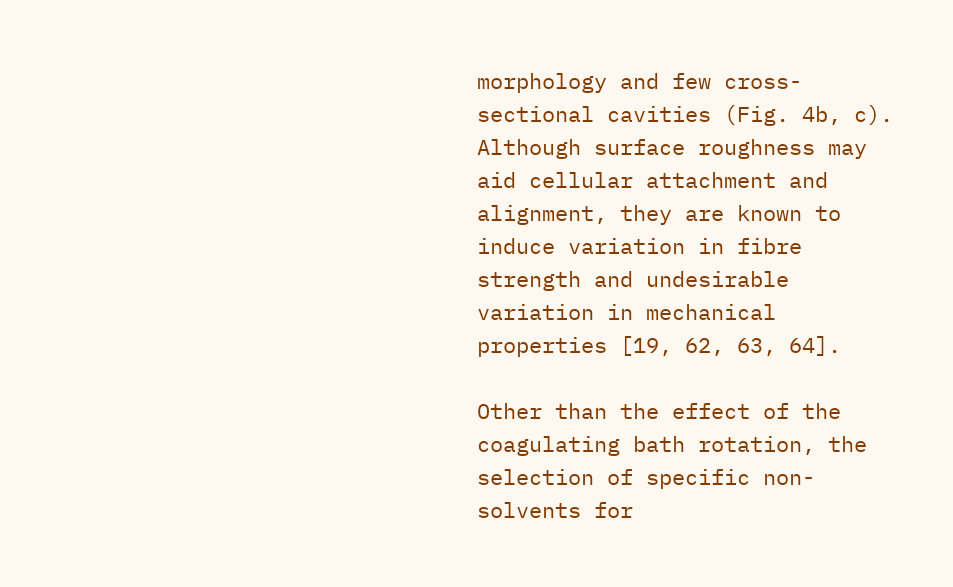morphology and few cross-sectional cavities (Fig. 4b, c). Although surface roughness may aid cellular attachment and alignment, they are known to induce variation in fibre strength and undesirable variation in mechanical properties [19, 62, 63, 64].

Other than the effect of the coagulating bath rotation, the selection of specific non-solvents for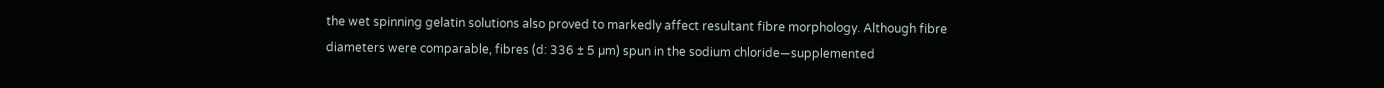the wet spinning gelatin solutions also proved to markedly affect resultant fibre morphology. Although fibre diameters were comparable, fibres (d: 336 ± 5 µm) spun in the sodium chloride—supplemented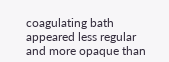coagulating bath appeared less regular and more opaque than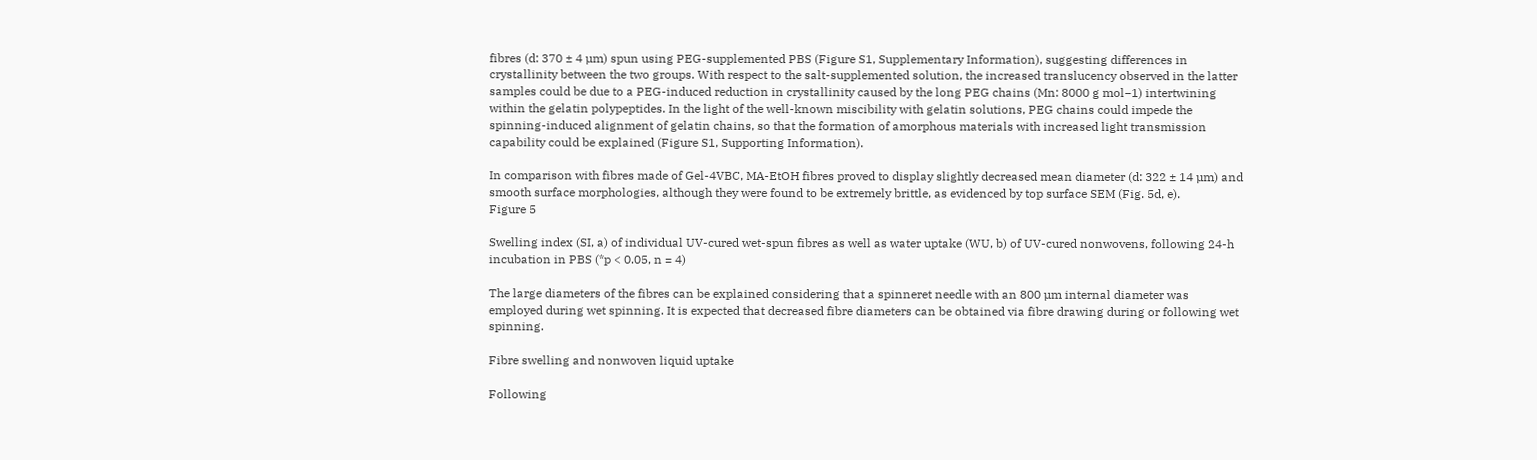fibres (d: 370 ± 4 µm) spun using PEG-supplemented PBS (Figure S1, Supplementary Information), suggesting differences in crystallinity between the two groups. With respect to the salt-supplemented solution, the increased translucency observed in the latter samples could be due to a PEG-induced reduction in crystallinity caused by the long PEG chains (Mn: 8000 g mol−1) intertwining within the gelatin polypeptides. In the light of the well-known miscibility with gelatin solutions, PEG chains could impede the spinning-induced alignment of gelatin chains, so that the formation of amorphous materials with increased light transmission capability could be explained (Figure S1, Supporting Information).

In comparison with fibres made of Gel-4VBC, MA-EtOH fibres proved to display slightly decreased mean diameter (d: 322 ± 14 µm) and smooth surface morphologies, although they were found to be extremely brittle, as evidenced by top surface SEM (Fig. 5d, e).
Figure 5

Swelling index (SI, a) of individual UV-cured wet-spun fibres as well as water uptake (WU, b) of UV-cured nonwovens, following 24-h incubation in PBS (*p < 0.05, n = 4)

The large diameters of the fibres can be explained considering that a spinneret needle with an 800 µm internal diameter was employed during wet spinning. It is expected that decreased fibre diameters can be obtained via fibre drawing during or following wet spinning.

Fibre swelling and nonwoven liquid uptake

Following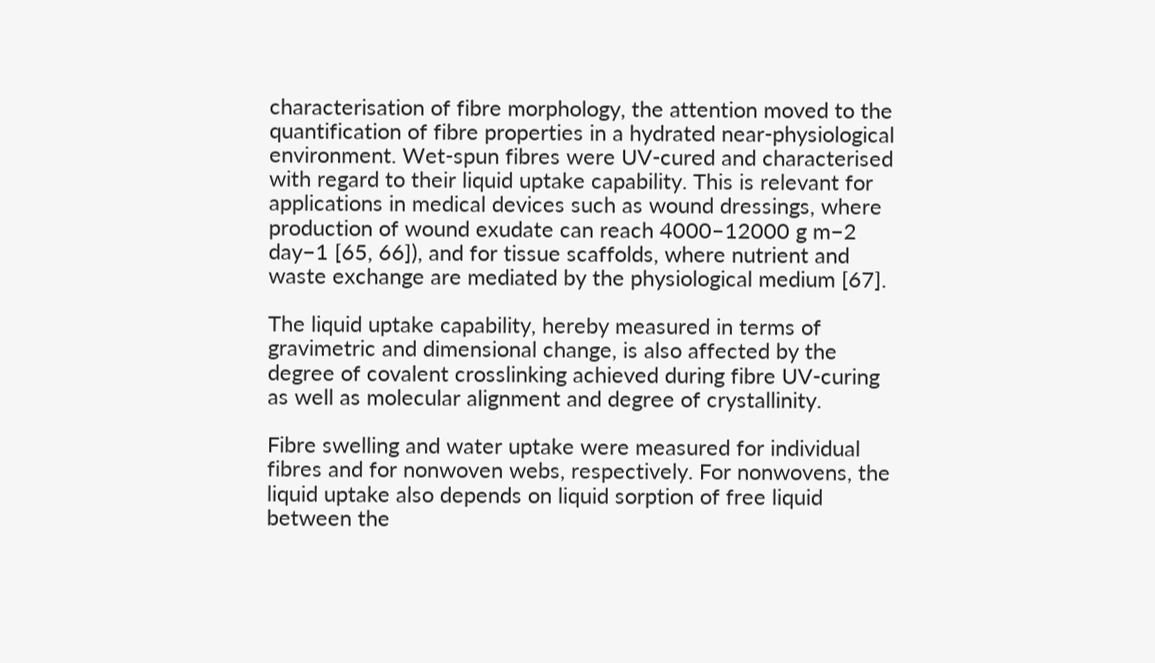characterisation of fibre morphology, the attention moved to the quantification of fibre properties in a hydrated near-physiological environment. Wet-spun fibres were UV-cured and characterised with regard to their liquid uptake capability. This is relevant for applications in medical devices such as wound dressings, where production of wound exudate can reach 4000–12000 g m−2 day−1 [65, 66]), and for tissue scaffolds, where nutrient and waste exchange are mediated by the physiological medium [67].

The liquid uptake capability, hereby measured in terms of gravimetric and dimensional change, is also affected by the degree of covalent crosslinking achieved during fibre UV-curing as well as molecular alignment and degree of crystallinity.

Fibre swelling and water uptake were measured for individual fibres and for nonwoven webs, respectively. For nonwovens, the liquid uptake also depends on liquid sorption of free liquid between the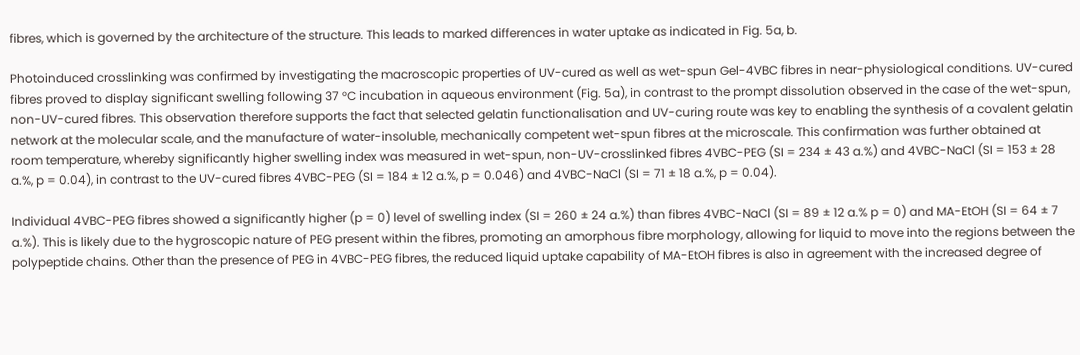fibres, which is governed by the architecture of the structure. This leads to marked differences in water uptake as indicated in Fig. 5a, b.

Photoinduced crosslinking was confirmed by investigating the macroscopic properties of UV-cured as well as wet-spun Gel-4VBC fibres in near-physiological conditions. UV-cured fibres proved to display significant swelling following 37 °C incubation in aqueous environment (Fig. 5a), in contrast to the prompt dissolution observed in the case of the wet-spun, non-UV-cured fibres. This observation therefore supports the fact that selected gelatin functionalisation and UV-curing route was key to enabling the synthesis of a covalent gelatin network at the molecular scale, and the manufacture of water-insoluble, mechanically competent wet-spun fibres at the microscale. This confirmation was further obtained at room temperature, whereby significantly higher swelling index was measured in wet-spun, non-UV-crosslinked fibres 4VBC-PEG (SI = 234 ± 43 a.%) and 4VBC-NaCl (SI = 153 ± 28 a.%, p = 0.04), in contrast to the UV-cured fibres 4VBC-PEG (SI = 184 ± 12 a.%, p = 0.046) and 4VBC-NaCl (SI = 71 ± 18 a.%, p = 0.04).

Individual 4VBC-PEG fibres showed a significantly higher (p = 0) level of swelling index (SI = 260 ± 24 a.%) than fibres 4VBC-NaCl (SI = 89 ± 12 a.% p = 0) and MA-EtOH (SI = 64 ± 7 a.%). This is likely due to the hygroscopic nature of PEG present within the fibres, promoting an amorphous fibre morphology, allowing for liquid to move into the regions between the polypeptide chains. Other than the presence of PEG in 4VBC-PEG fibres, the reduced liquid uptake capability of MA-EtOH fibres is also in agreement with the increased degree of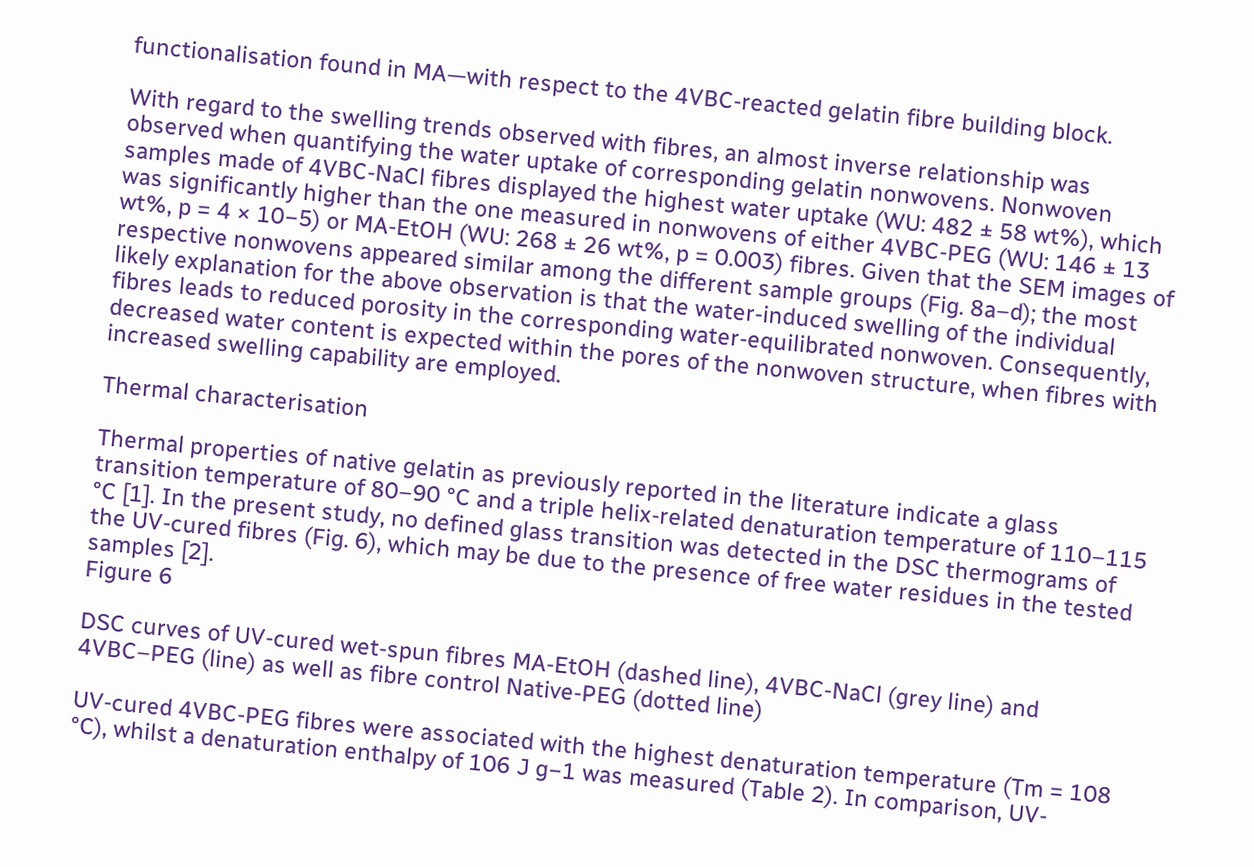functionalisation found in MA—with respect to the 4VBC-reacted gelatin fibre building block.

With regard to the swelling trends observed with fibres, an almost inverse relationship was observed when quantifying the water uptake of corresponding gelatin nonwovens. Nonwoven samples made of 4VBC-NaCl fibres displayed the highest water uptake (WU: 482 ± 58 wt%), which was significantly higher than the one measured in nonwovens of either 4VBC-PEG (WU: 146 ± 13 wt%, p = 4 × 10−5) or MA-EtOH (WU: 268 ± 26 wt%, p = 0.003) fibres. Given that the SEM images of respective nonwovens appeared similar among the different sample groups (Fig. 8a–d); the most likely explanation for the above observation is that the water-induced swelling of the individual fibres leads to reduced porosity in the corresponding water-equilibrated nonwoven. Consequently, decreased water content is expected within the pores of the nonwoven structure, when fibres with increased swelling capability are employed.

Thermal characterisation

Thermal properties of native gelatin as previously reported in the literature indicate a glass transition temperature of 80–90 °C and a triple helix-related denaturation temperature of 110–115 °C [1]. In the present study, no defined glass transition was detected in the DSC thermograms of the UV-cured fibres (Fig. 6), which may be due to the presence of free water residues in the tested samples [2].
Figure 6

DSC curves of UV-cured wet-spun fibres MA-EtOH (dashed line), 4VBC-NaCl (grey line) and 4VBC–PEG (line) as well as fibre control Native-PEG (dotted line)

UV-cured 4VBC-PEG fibres were associated with the highest denaturation temperature (Tm = 108 °C), whilst a denaturation enthalpy of 106 J g−1 was measured (Table 2). In comparison, UV-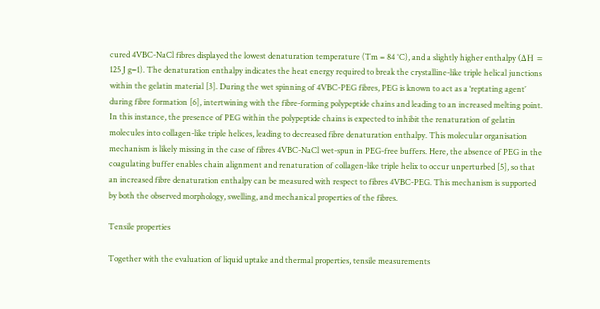cured 4VBC-NaCl fibres displayed the lowest denaturation temperature (Tm = 84 °C), and a slightly higher enthalpy (ΔH = 125 J g−1). The denaturation enthalpy indicates the heat energy required to break the crystalline-like triple helical junctions within the gelatin material [3]. During the wet spinning of 4VBC-PEG fibres, PEG is known to act as a ‘reptating agent’ during fibre formation [6], intertwining with the fibre-forming polypeptide chains and leading to an increased melting point. In this instance, the presence of PEG within the polypeptide chains is expected to inhibit the renaturation of gelatin molecules into collagen-like triple helices, leading to decreased fibre denaturation enthalpy. This molecular organisation mechanism is likely missing in the case of fibres 4VBC-NaCl wet-spun in PEG-free buffers. Here, the absence of PEG in the coagulating buffer enables chain alignment and renaturation of collagen-like triple helix to occur unperturbed [5], so that an increased fibre denaturation enthalpy can be measured with respect to fibres 4VBC-PEG. This mechanism is supported by both the observed morphology, swelling, and mechanical properties of the fibres.

Tensile properties

Together with the evaluation of liquid uptake and thermal properties, tensile measurements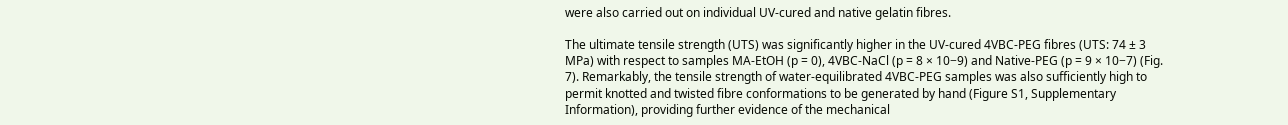were also carried out on individual UV-cured and native gelatin fibres.

The ultimate tensile strength (UTS) was significantly higher in the UV-cured 4VBC-PEG fibres (UTS: 74 ± 3 MPa) with respect to samples MA-EtOH (p = 0), 4VBC-NaCl (p = 8 × 10−9) and Native-PEG (p = 9 × 10−7) (Fig. 7). Remarkably, the tensile strength of water-equilibrated 4VBC-PEG samples was also sufficiently high to permit knotted and twisted fibre conformations to be generated by hand (Figure S1, Supplementary Information), providing further evidence of the mechanical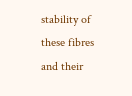stability of these fibres and their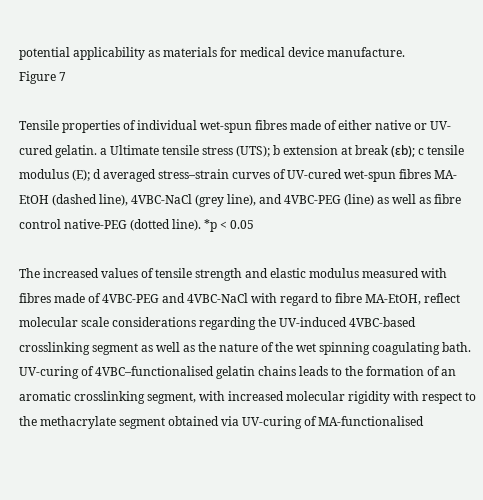potential applicability as materials for medical device manufacture.
Figure 7

Tensile properties of individual wet-spun fibres made of either native or UV-cured gelatin. a Ultimate tensile stress (UTS); b extension at break (εb); c tensile modulus (E); d averaged stress–strain curves of UV-cured wet-spun fibres MA-EtOH (dashed line), 4VBC-NaCl (grey line), and 4VBC-PEG (line) as well as fibre control native-PEG (dotted line). *p < 0.05

The increased values of tensile strength and elastic modulus measured with fibres made of 4VBC-PEG and 4VBC-NaCl with regard to fibre MA-EtOH, reflect molecular scale considerations regarding the UV-induced 4VBC-based crosslinking segment as well as the nature of the wet spinning coagulating bath. UV-curing of 4VBC–functionalised gelatin chains leads to the formation of an aromatic crosslinking segment, with increased molecular rigidity with respect to the methacrylate segment obtained via UV-curing of MA-functionalised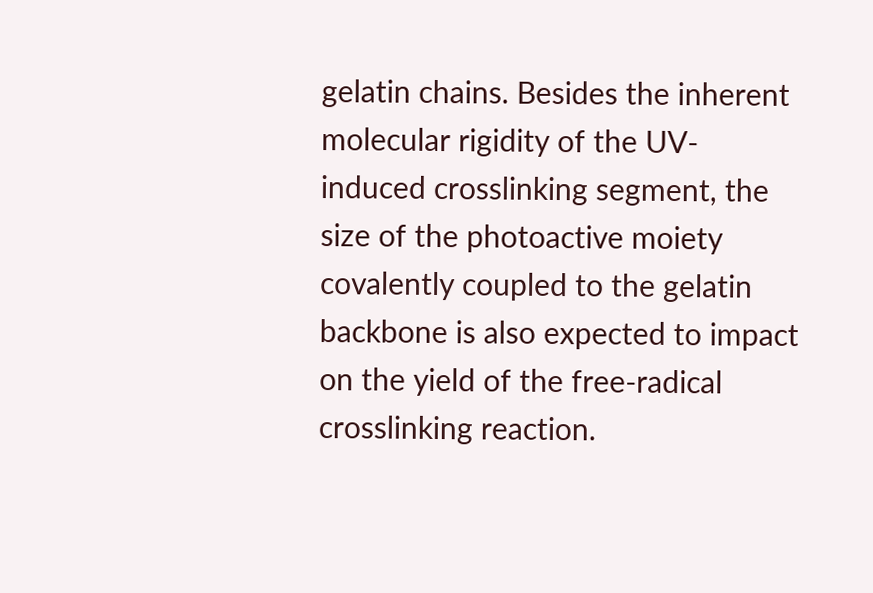gelatin chains. Besides the inherent molecular rigidity of the UV-induced crosslinking segment, the size of the photoactive moiety covalently coupled to the gelatin backbone is also expected to impact on the yield of the free-radical crosslinking reaction.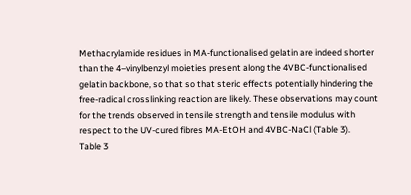Methacrylamide residues in MA-functionalised gelatin are indeed shorter than the 4–vinylbenzyl moieties present along the 4VBC-functionalised gelatin backbone, so that so that steric effects potentially hindering the free-radical crosslinking reaction are likely. These observations may count for the trends observed in tensile strength and tensile modulus with respect to the UV-cured fibres MA-EtOH and 4VBC-NaCl (Table 3).
Table 3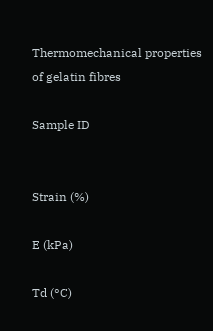Thermomechanical properties of gelatin fibres

Sample ID


Strain (%)

E (kPa)

Td (°C)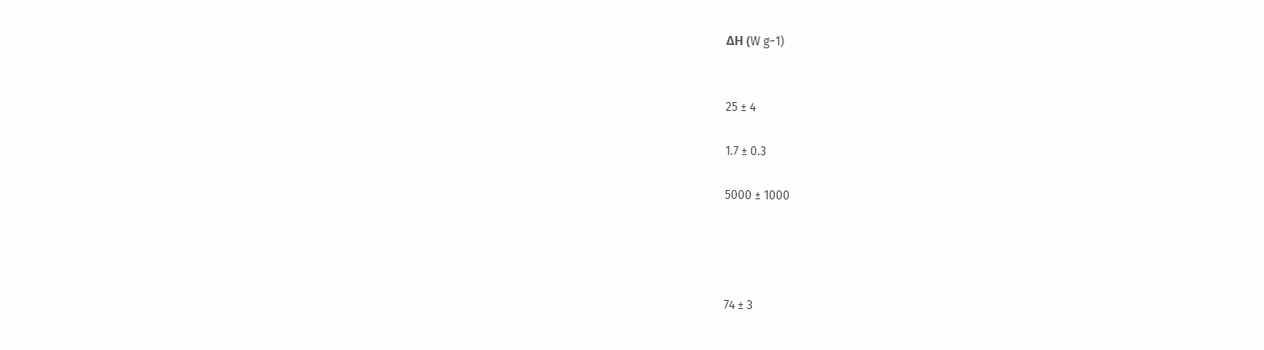ΔH (W g−1)


25 ± 4

1.7 ± 0.3

5000 ± 1000




74 ± 3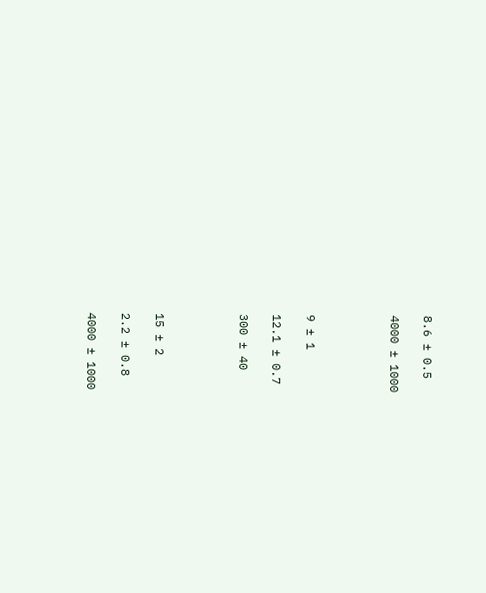8.6 ± 0.5

4000 ± 1000




9 ± 1

12.1 ± 0.7

300 ± 40




15 ± 2

2.2 ± 0.8

4000 ± 1000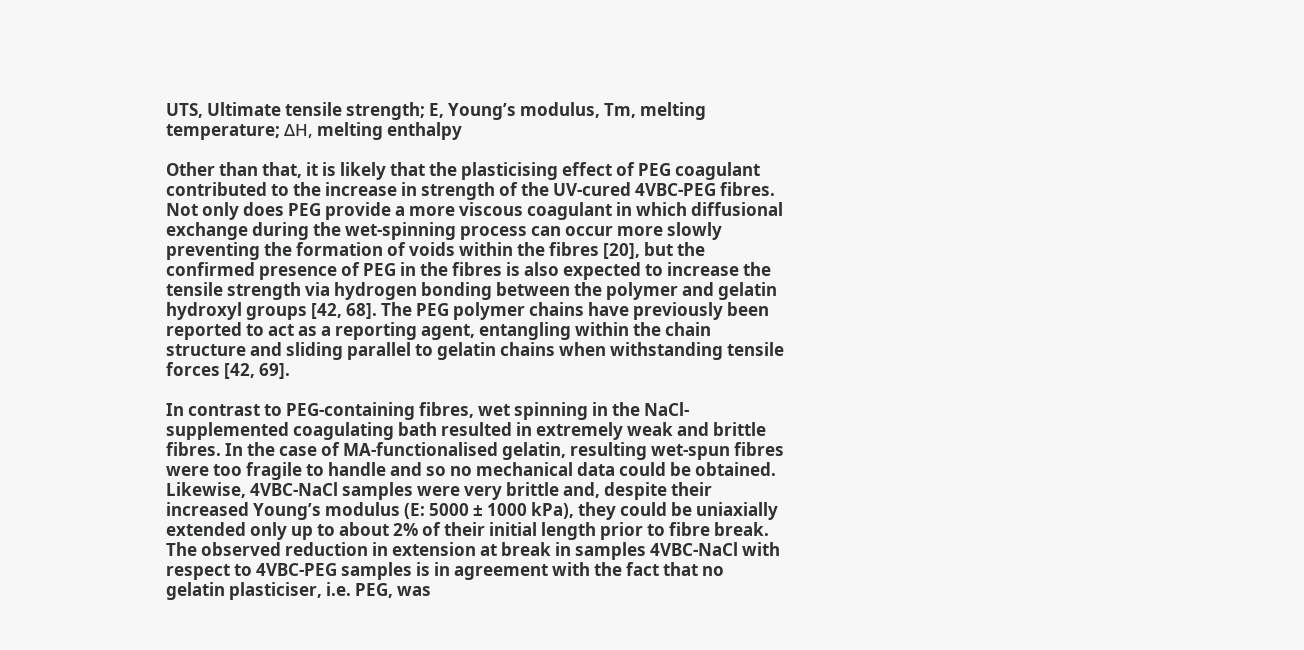UTS, Ultimate tensile strength; E, Young’s modulus, Tm, melting temperature; ΔH, melting enthalpy

Other than that, it is likely that the plasticising effect of PEG coagulant contributed to the increase in strength of the UV-cured 4VBC-PEG fibres. Not only does PEG provide a more viscous coagulant in which diffusional exchange during the wet-spinning process can occur more slowly preventing the formation of voids within the fibres [20], but the confirmed presence of PEG in the fibres is also expected to increase the tensile strength via hydrogen bonding between the polymer and gelatin hydroxyl groups [42, 68]. The PEG polymer chains have previously been reported to act as a reporting agent, entangling within the chain structure and sliding parallel to gelatin chains when withstanding tensile forces [42, 69].

In contrast to PEG-containing fibres, wet spinning in the NaCl-supplemented coagulating bath resulted in extremely weak and brittle fibres. In the case of MA-functionalised gelatin, resulting wet-spun fibres were too fragile to handle and so no mechanical data could be obtained. Likewise, 4VBC-NaCl samples were very brittle and, despite their increased Young’s modulus (E: 5000 ± 1000 kPa), they could be uniaxially extended only up to about 2% of their initial length prior to fibre break. The observed reduction in extension at break in samples 4VBC-NaCl with respect to 4VBC-PEG samples is in agreement with the fact that no gelatin plasticiser, i.e. PEG, was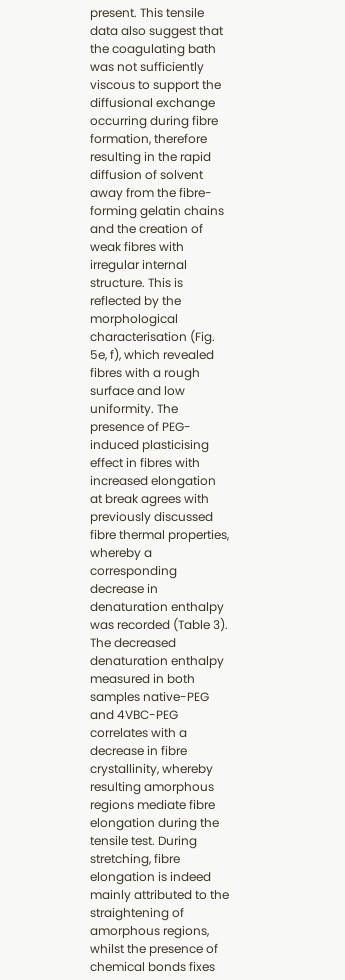present. This tensile data also suggest that the coagulating bath was not sufficiently viscous to support the diffusional exchange occurring during fibre formation, therefore resulting in the rapid diffusion of solvent away from the fibre-forming gelatin chains and the creation of weak fibres with irregular internal structure. This is reflected by the morphological characterisation (Fig. 5e, f), which revealed fibres with a rough surface and low uniformity. The presence of PEG-induced plasticising effect in fibres with increased elongation at break agrees with previously discussed fibre thermal properties, whereby a corresponding decrease in denaturation enthalpy was recorded (Table 3). The decreased denaturation enthalpy measured in both samples native-PEG and 4VBC-PEG correlates with a decrease in fibre crystallinity, whereby resulting amorphous regions mediate fibre elongation during the tensile test. During stretching, fibre elongation is indeed mainly attributed to the straightening of amorphous regions, whilst the presence of chemical bonds fixes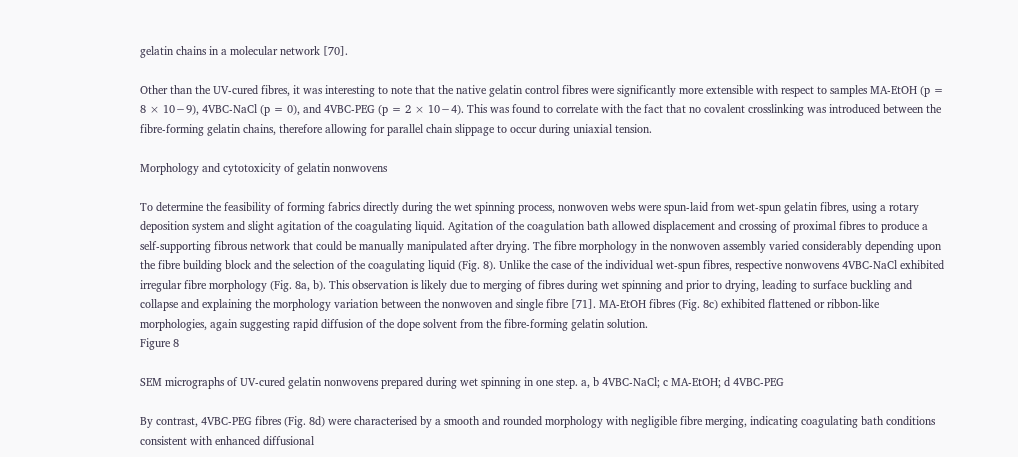gelatin chains in a molecular network [70].

Other than the UV-cured fibres, it was interesting to note that the native gelatin control fibres were significantly more extensible with respect to samples MA-EtOH (p = 8 × 10−9), 4VBC-NaCl (p = 0), and 4VBC-PEG (p = 2 × 10−4). This was found to correlate with the fact that no covalent crosslinking was introduced between the fibre-forming gelatin chains, therefore allowing for parallel chain slippage to occur during uniaxial tension.

Morphology and cytotoxicity of gelatin nonwovens

To determine the feasibility of forming fabrics directly during the wet spinning process, nonwoven webs were spun-laid from wet-spun gelatin fibres, using a rotary deposition system and slight agitation of the coagulating liquid. Agitation of the coagulation bath allowed displacement and crossing of proximal fibres to produce a self-supporting fibrous network that could be manually manipulated after drying. The fibre morphology in the nonwoven assembly varied considerably depending upon the fibre building block and the selection of the coagulating liquid (Fig. 8). Unlike the case of the individual wet-spun fibres, respective nonwovens 4VBC-NaCl exhibited irregular fibre morphology (Fig. 8a, b). This observation is likely due to merging of fibres during wet spinning and prior to drying, leading to surface buckling and collapse and explaining the morphology variation between the nonwoven and single fibre [71]. MA-EtOH fibres (Fig. 8c) exhibited flattened or ribbon-like morphologies, again suggesting rapid diffusion of the dope solvent from the fibre-forming gelatin solution.
Figure 8

SEM micrographs of UV-cured gelatin nonwovens prepared during wet spinning in one step. a, b 4VBC-NaCl; c MA-EtOH; d 4VBC-PEG

By contrast, 4VBC-PEG fibres (Fig. 8d) were characterised by a smooth and rounded morphology with negligible fibre merging, indicating coagulating bath conditions consistent with enhanced diffusional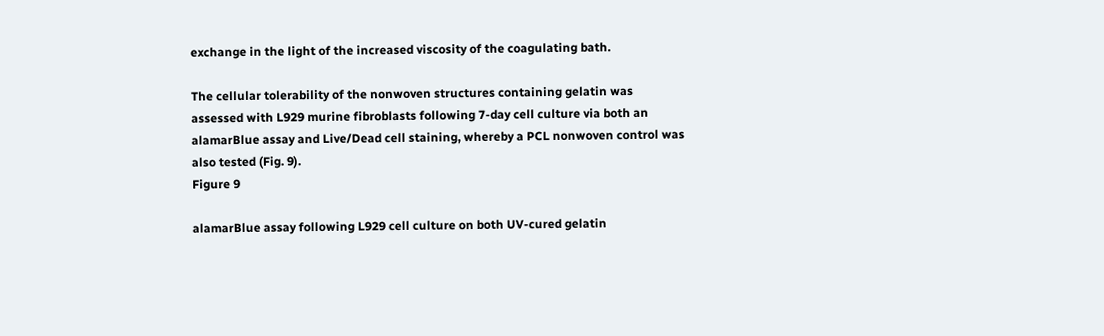exchange in the light of the increased viscosity of the coagulating bath.

The cellular tolerability of the nonwoven structures containing gelatin was assessed with L929 murine fibroblasts following 7-day cell culture via both an alamarBlue assay and Live/Dead cell staining, whereby a PCL nonwoven control was also tested (Fig. 9).
Figure 9

alamarBlue assay following L929 cell culture on both UV-cured gelatin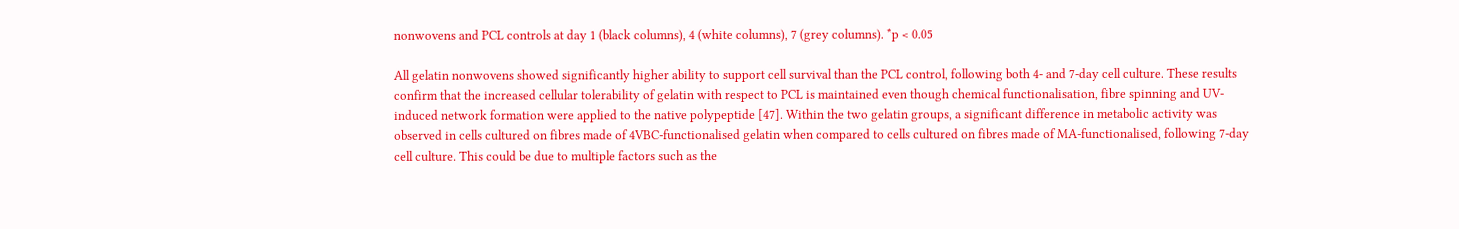nonwovens and PCL controls at day 1 (black columns), 4 (white columns), 7 (grey columns). *p < 0.05

All gelatin nonwovens showed significantly higher ability to support cell survival than the PCL control, following both 4- and 7-day cell culture. These results confirm that the increased cellular tolerability of gelatin with respect to PCL is maintained even though chemical functionalisation, fibre spinning and UV-induced network formation were applied to the native polypeptide [47]. Within the two gelatin groups, a significant difference in metabolic activity was observed in cells cultured on fibres made of 4VBC-functionalised gelatin when compared to cells cultured on fibres made of MA-functionalised, following 7-day cell culture. This could be due to multiple factors such as the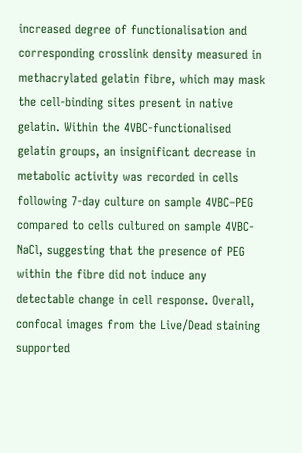increased degree of functionalisation and corresponding crosslink density measured in methacrylated gelatin fibre, which may mask the cell-binding sites present in native gelatin. Within the 4VBC-functionalised gelatin groups, an insignificant decrease in metabolic activity was recorded in cells following 7-day culture on sample 4VBC–PEG compared to cells cultured on sample 4VBC-NaCl, suggesting that the presence of PEG within the fibre did not induce any detectable change in cell response. Overall, confocal images from the Live/Dead staining supported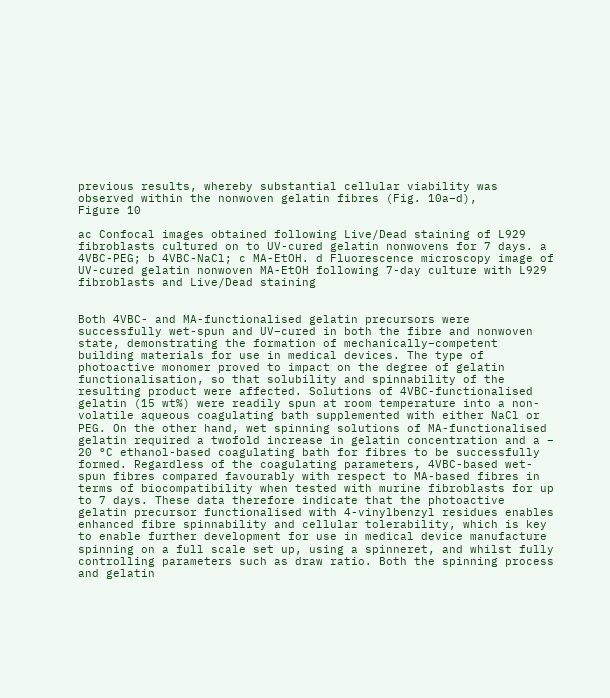previous results, whereby substantial cellular viability was observed within the nonwoven gelatin fibres (Fig. 10a–d),
Figure 10

ac Confocal images obtained following Live/Dead staining of L929 fibroblasts cultured on to UV-cured gelatin nonwovens for 7 days. a 4VBC-PEG; b 4VBC-NaCl; c MA-EtOH. d Fluorescence microscopy image of UV-cured gelatin nonwoven MA-EtOH following 7-day culture with L929 fibroblasts and Live/Dead staining


Both 4VBC- and MA-functionalised gelatin precursors were successfully wet-spun and UV–cured in both the fibre and nonwoven state, demonstrating the formation of mechanically–competent building materials for use in medical devices. The type of photoactive monomer proved to impact on the degree of gelatin functionalisation, so that solubility and spinnability of the resulting product were affected. Solutions of 4VBC-functionalised gelatin (15 wt%) were readily spun at room temperature into a non-volatile aqueous coagulating bath supplemented with either NaCl or PEG. On the other hand, wet spinning solutions of MA-functionalised gelatin required a twofold increase in gelatin concentration and a − 20 °C ethanol-based coagulating bath for fibres to be successfully formed. Regardless of the coagulating parameters, 4VBC-based wet-spun fibres compared favourably with respect to MA-based fibres in terms of biocompatibility when tested with murine fibroblasts for up to 7 days. These data therefore indicate that the photoactive gelatin precursor functionalised with 4-vinylbenzyl residues enables enhanced fibre spinnability and cellular tolerability, which is key to enable further development for use in medical device manufacture spinning on a full scale set up, using a spinneret, and whilst fully controlling parameters such as draw ratio. Both the spinning process and gelatin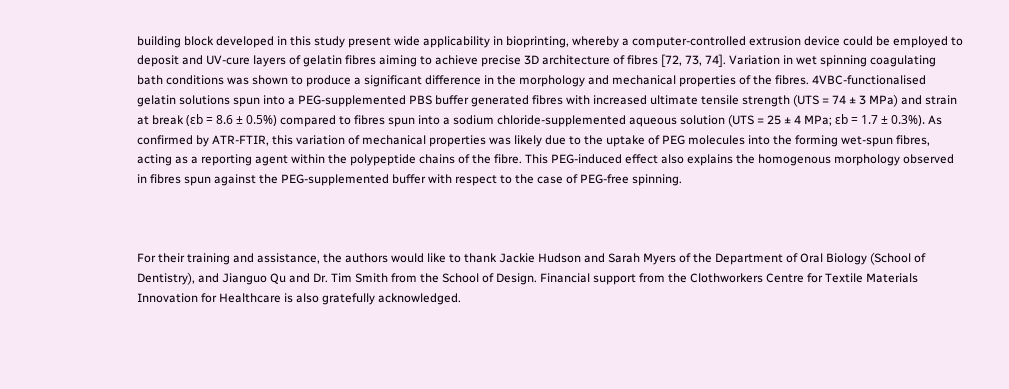building block developed in this study present wide applicability in bioprinting, whereby a computer-controlled extrusion device could be employed to deposit and UV-cure layers of gelatin fibres aiming to achieve precise 3D architecture of fibres [72, 73, 74]. Variation in wet spinning coagulating bath conditions was shown to produce a significant difference in the morphology and mechanical properties of the fibres. 4VBC-functionalised gelatin solutions spun into a PEG-supplemented PBS buffer generated fibres with increased ultimate tensile strength (UTS = 74 ± 3 MPa) and strain at break (εb = 8.6 ± 0.5%) compared to fibres spun into a sodium chloride-supplemented aqueous solution (UTS = 25 ± 4 MPa; εb = 1.7 ± 0.3%). As confirmed by ATR-FTIR, this variation of mechanical properties was likely due to the uptake of PEG molecules into the forming wet-spun fibres, acting as a reporting agent within the polypeptide chains of the fibre. This PEG-induced effect also explains the homogenous morphology observed in fibres spun against the PEG-supplemented buffer with respect to the case of PEG-free spinning.



For their training and assistance, the authors would like to thank Jackie Hudson and Sarah Myers of the Department of Oral Biology (School of Dentistry), and Jianguo Qu and Dr. Tim Smith from the School of Design. Financial support from the Clothworkers Centre for Textile Materials Innovation for Healthcare is also gratefully acknowledged.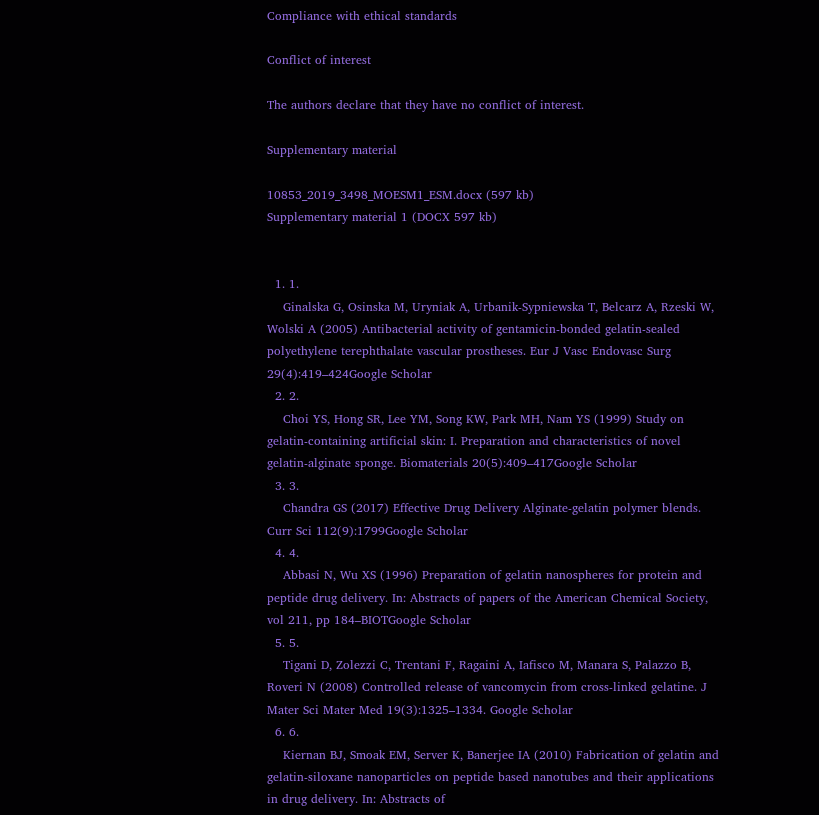Compliance with ethical standards

Conflict of interest

The authors declare that they have no conflict of interest.

Supplementary material

10853_2019_3498_MOESM1_ESM.docx (597 kb)
Supplementary material 1 (DOCX 597 kb)


  1. 1.
    Ginalska G, Osinska M, Uryniak A, Urbanik-Sypniewska T, Belcarz A, Rzeski W, Wolski A (2005) Antibacterial activity of gentamicin-bonded gelatin-sealed polyethylene terephthalate vascular prostheses. Eur J Vasc Endovasc Surg 29(4):419–424Google Scholar
  2. 2.
    Choi YS, Hong SR, Lee YM, Song KW, Park MH, Nam YS (1999) Study on gelatin-containing artificial skin: I. Preparation and characteristics of novel gelatin-alginate sponge. Biomaterials 20(5):409–417Google Scholar
  3. 3.
    Chandra GS (2017) Effective Drug Delivery Alginate-gelatin polymer blends. Curr Sci 112(9):1799Google Scholar
  4. 4.
    Abbasi N, Wu XS (1996) Preparation of gelatin nanospheres for protein and peptide drug delivery. In: Abstracts of papers of the American Chemical Society, vol 211, pp 184–BIOTGoogle Scholar
  5. 5.
    Tigani D, Zolezzi C, Trentani F, Ragaini A, Iafisco M, Manara S, Palazzo B, Roveri N (2008) Controlled release of vancomycin from cross-linked gelatine. J Mater Sci Mater Med 19(3):1325–1334. Google Scholar
  6. 6.
    Kiernan BJ, Smoak EM, Server K, Banerjee IA (2010) Fabrication of gelatin and gelatin-siloxane nanoparticles on peptide based nanotubes and their applications in drug delivery. In: Abstracts of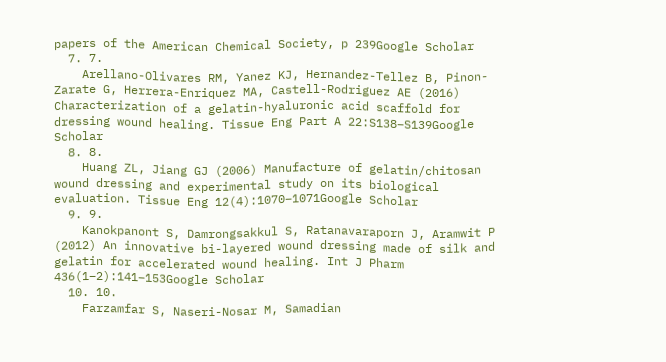papers of the American Chemical Society, p 239Google Scholar
  7. 7.
    Arellano-Olivares RM, Yanez KJ, Hernandez-Tellez B, Pinon-Zarate G, Herrera-Enriquez MA, Castell-Rodriguez AE (2016) Characterization of a gelatin-hyaluronic acid scaffold for dressing wound healing. Tissue Eng Part A 22:S138–S139Google Scholar
  8. 8.
    Huang ZL, Jiang GJ (2006) Manufacture of gelatin/chitosan wound dressing and experimental study on its biological evaluation. Tissue Eng 12(4):1070–1071Google Scholar
  9. 9.
    Kanokpanont S, Damrongsakkul S, Ratanavaraporn J, Aramwit P (2012) An innovative bi-layered wound dressing made of silk and gelatin for accelerated wound healing. Int J Pharm 436(1–2):141–153Google Scholar
  10. 10.
    Farzamfar S, Naseri-Nosar M, Samadian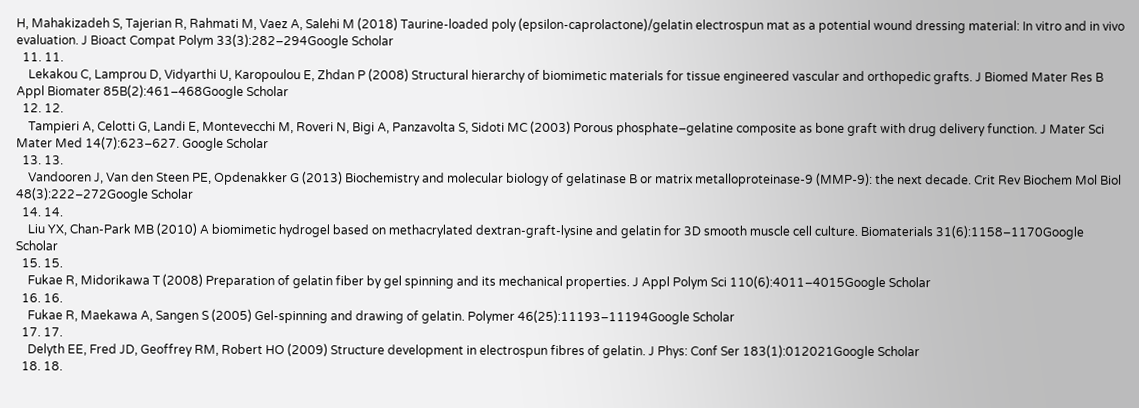H, Mahakizadeh S, Tajerian R, Rahmati M, Vaez A, Salehi M (2018) Taurine-loaded poly (epsilon-caprolactone)/gelatin electrospun mat as a potential wound dressing material: In vitro and in vivo evaluation. J Bioact Compat Polym 33(3):282–294Google Scholar
  11. 11.
    Lekakou C, Lamprou D, Vidyarthi U, Karopoulou E, Zhdan P (2008) Structural hierarchy of biomimetic materials for tissue engineered vascular and orthopedic grafts. J Biomed Mater Res B Appl Biomater 85B(2):461–468Google Scholar
  12. 12.
    Tampieri A, Celotti G, Landi E, Montevecchi M, Roveri N, Bigi A, Panzavolta S, Sidoti MC (2003) Porous phosphate–gelatine composite as bone graft with drug delivery function. J Mater Sci Mater Med 14(7):623–627. Google Scholar
  13. 13.
    Vandooren J, Van den Steen PE, Opdenakker G (2013) Biochemistry and molecular biology of gelatinase B or matrix metalloproteinase-9 (MMP-9): the next decade. Crit Rev Biochem Mol Biol 48(3):222–272Google Scholar
  14. 14.
    Liu YX, Chan-Park MB (2010) A biomimetic hydrogel based on methacrylated dextran-graft-lysine and gelatin for 3D smooth muscle cell culture. Biomaterials 31(6):1158–1170Google Scholar
  15. 15.
    Fukae R, Midorikawa T (2008) Preparation of gelatin fiber by gel spinning and its mechanical properties. J Appl Polym Sci 110(6):4011–4015Google Scholar
  16. 16.
    Fukae R, Maekawa A, Sangen S (2005) Gel-spinning and drawing of gelatin. Polymer 46(25):11193–11194Google Scholar
  17. 17.
    Delyth EE, Fred JD, Geoffrey RM, Robert HO (2009) Structure development in electrospun fibres of gelatin. J Phys: Conf Ser 183(1):012021Google Scholar
  18. 18.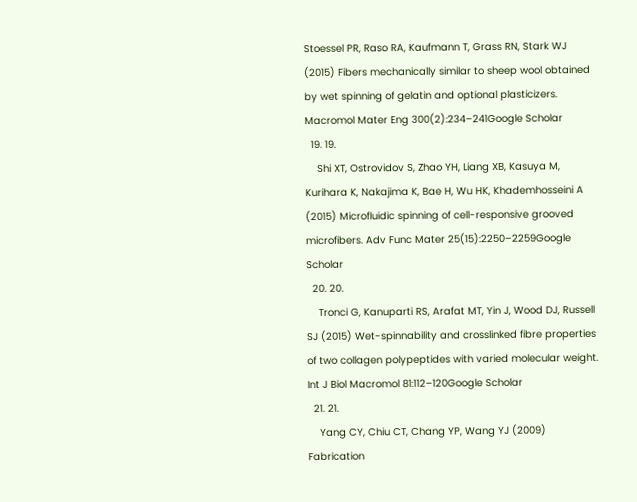Stoessel PR, Raso RA, Kaufmann T, Grass RN, Stark WJ (2015) Fibers mechanically similar to sheep wool obtained by wet spinning of gelatin and optional plasticizers. Macromol Mater Eng 300(2):234–241Google Scholar
  19. 19.
    Shi XT, Ostrovidov S, Zhao YH, Liang XB, Kasuya M, Kurihara K, Nakajima K, Bae H, Wu HK, Khademhosseini A (2015) Microfluidic spinning of cell-responsive grooved microfibers. Adv Func Mater 25(15):2250–2259Google Scholar
  20. 20.
    Tronci G, Kanuparti RS, Arafat MT, Yin J, Wood DJ, Russell SJ (2015) Wet-spinnability and crosslinked fibre properties of two collagen polypeptides with varied molecular weight. Int J Biol Macromol 81:112–120Google Scholar
  21. 21.
    Yang CY, Chiu CT, Chang YP, Wang YJ (2009) Fabrication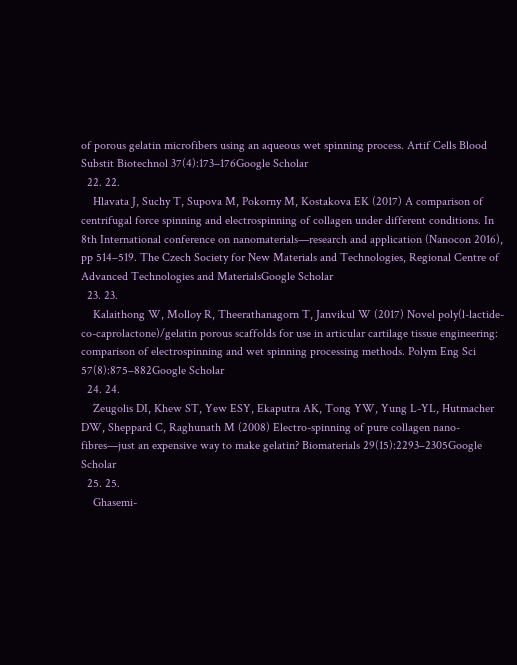of porous gelatin microfibers using an aqueous wet spinning process. Artif Cells Blood Substit Biotechnol 37(4):173–176Google Scholar
  22. 22.
    Hlavata J, Suchy T, Supova M, Pokorny M, Kostakova EK (2017) A comparison of centrifugal force spinning and electrospinning of collagen under different conditions. In 8th International conference on nanomaterials—research and application (Nanocon 2016), pp 514–519. The Czech Society for New Materials and Technologies, Regional Centre of Advanced Technologies and MaterialsGoogle Scholar
  23. 23.
    Kalaithong W, Molloy R, Theerathanagorn T, Janvikul W (2017) Novel poly(l-lactide-co-caprolactone)/gelatin porous scaffolds for use in articular cartilage tissue engineering: comparison of electrospinning and wet spinning processing methods. Polym Eng Sci 57(8):875–882Google Scholar
  24. 24.
    Zeugolis DI, Khew ST, Yew ESY, Ekaputra AK, Tong YW, Yung L-YL, Hutmacher DW, Sheppard C, Raghunath M (2008) Electro-spinning of pure collagen nano-fibres—just an expensive way to make gelatin? Biomaterials 29(15):2293–2305Google Scholar
  25. 25.
    Ghasemi-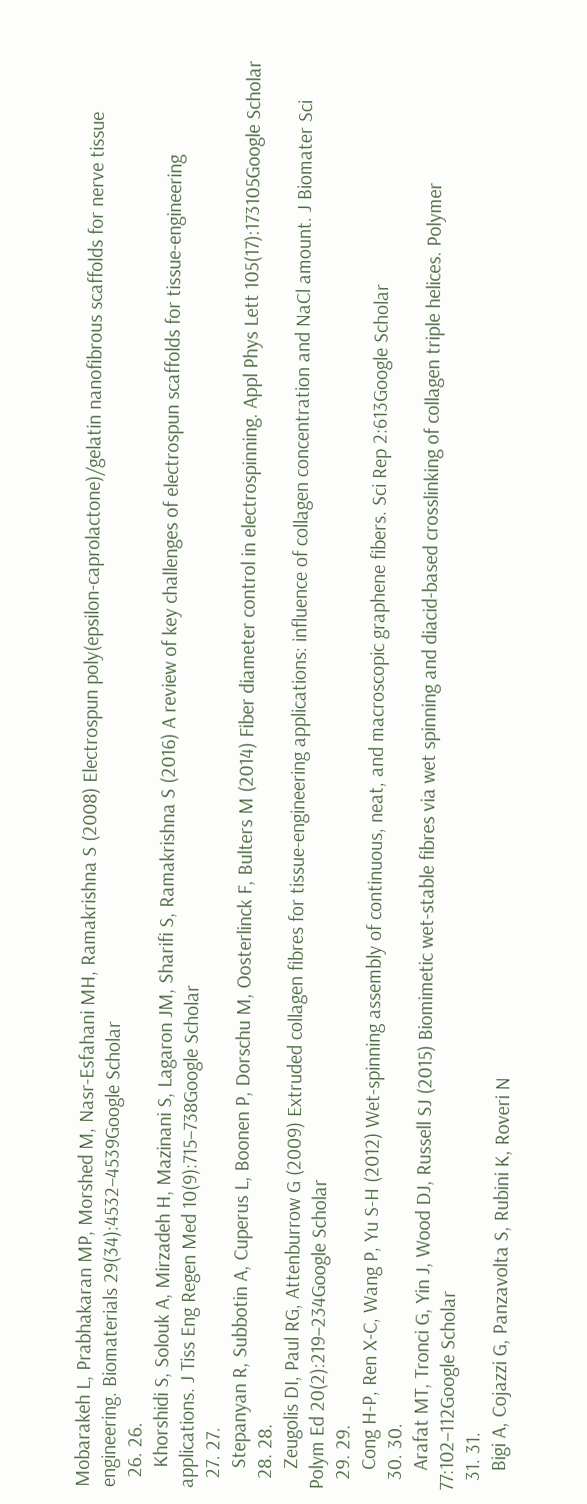Mobarakeh L, Prabhakaran MP, Morshed M, Nasr-Esfahani MH, Ramakrishna S (2008) Electrospun poly(epsilon-caprolactone)/gelatin nanofibrous scaffolds for nerve tissue engineering. Biomaterials 29(34):4532–4539Google Scholar
  26. 26.
    Khorshidi S, Solouk A, Mirzadeh H, Mazinani S, Lagaron JM, Sharifi S, Ramakrishna S (2016) A review of key challenges of electrospun scaffolds for tissue-engineering applications. J Tiss Eng Regen Med 10(9):715–738Google Scholar
  27. 27.
    Stepanyan R, Subbotin A, Cuperus L, Boonen P, Dorschu M, Oosterlinck F, Bulters M (2014) Fiber diameter control in electrospinning. Appl Phys Lett 105(17):173105Google Scholar
  28. 28.
    Zeugolis DI, Paul RG, Attenburrow G (2009) Extruded collagen fibres for tissue-engineering applications: influence of collagen concentration and NaCl amount. J Biomater Sci Polym Ed 20(2):219–234Google Scholar
  29. 29.
    Cong H-P, Ren X-C, Wang P, Yu S-H (2012) Wet-spinning assembly of continuous, neat, and macroscopic graphene fibers. Sci Rep 2:613Google Scholar
  30. 30.
    Arafat MT, Tronci G, Yin J, Wood DJ, Russell SJ (2015) Biomimetic wet-stable fibres via wet spinning and diacid-based crosslinking of collagen triple helices. Polymer 77:102–112Google Scholar
  31. 31.
    Bigi A, Cojazzi G, Panzavolta S, Rubini K, Roveri N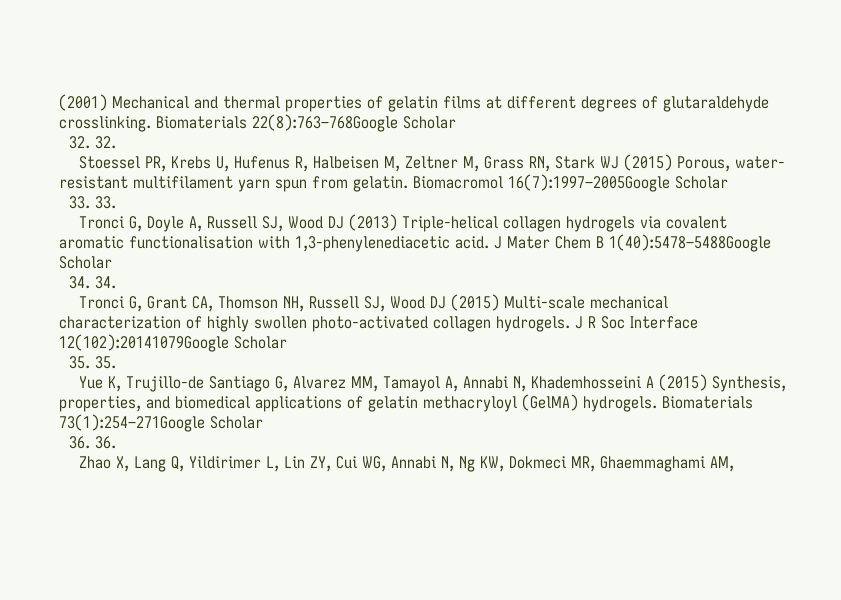(2001) Mechanical and thermal properties of gelatin films at different degrees of glutaraldehyde crosslinking. Biomaterials 22(8):763–768Google Scholar
  32. 32.
    Stoessel PR, Krebs U, Hufenus R, Halbeisen M, Zeltner M, Grass RN, Stark WJ (2015) Porous, water-resistant multifilament yarn spun from gelatin. Biomacromol 16(7):1997–2005Google Scholar
  33. 33.
    Tronci G, Doyle A, Russell SJ, Wood DJ (2013) Triple-helical collagen hydrogels via covalent aromatic functionalisation with 1,3-phenylenediacetic acid. J Mater Chem B 1(40):5478–5488Google Scholar
  34. 34.
    Tronci G, Grant CA, Thomson NH, Russell SJ, Wood DJ (2015) Multi-scale mechanical characterization of highly swollen photo-activated collagen hydrogels. J R Soc Interface 12(102):20141079Google Scholar
  35. 35.
    Yue K, Trujillo-de Santiago G, Alvarez MM, Tamayol A, Annabi N, Khademhosseini A (2015) Synthesis, properties, and biomedical applications of gelatin methacryloyl (GelMA) hydrogels. Biomaterials 73(1):254–271Google Scholar
  36. 36.
    Zhao X, Lang Q, Yildirimer L, Lin ZY, Cui WG, Annabi N, Ng KW, Dokmeci MR, Ghaemmaghami AM,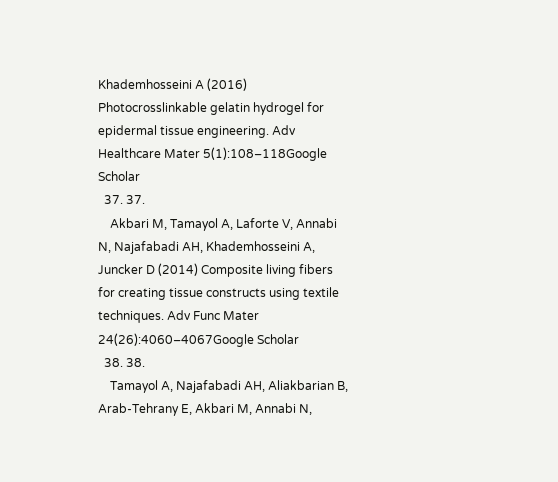Khademhosseini A (2016) Photocrosslinkable gelatin hydrogel for epidermal tissue engineering. Adv Healthcare Mater 5(1):108–118Google Scholar
  37. 37.
    Akbari M, Tamayol A, Laforte V, Annabi N, Najafabadi AH, Khademhosseini A, Juncker D (2014) Composite living fibers for creating tissue constructs using textile techniques. Adv Func Mater 24(26):4060–4067Google Scholar
  38. 38.
    Tamayol A, Najafabadi AH, Aliakbarian B, Arab-Tehrany E, Akbari M, Annabi N,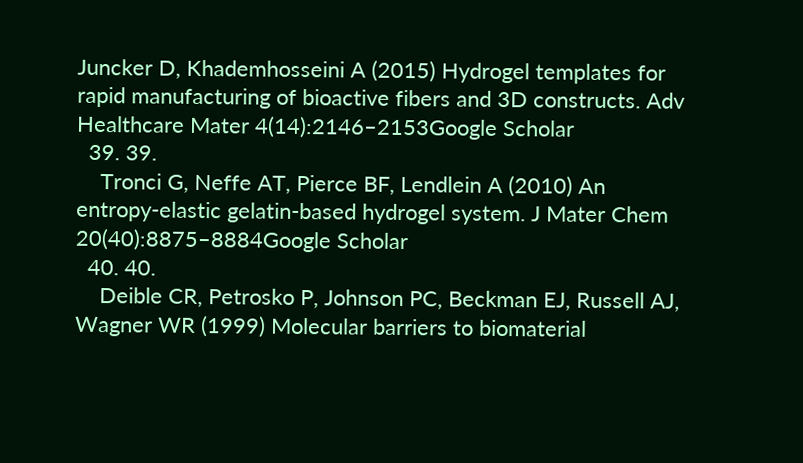Juncker D, Khademhosseini A (2015) Hydrogel templates for rapid manufacturing of bioactive fibers and 3D constructs. Adv Healthcare Mater 4(14):2146–2153Google Scholar
  39. 39.
    Tronci G, Neffe AT, Pierce BF, Lendlein A (2010) An entropy-elastic gelatin-based hydrogel system. J Mater Chem 20(40):8875–8884Google Scholar
  40. 40.
    Deible CR, Petrosko P, Johnson PC, Beckman EJ, Russell AJ, Wagner WR (1999) Molecular barriers to biomaterial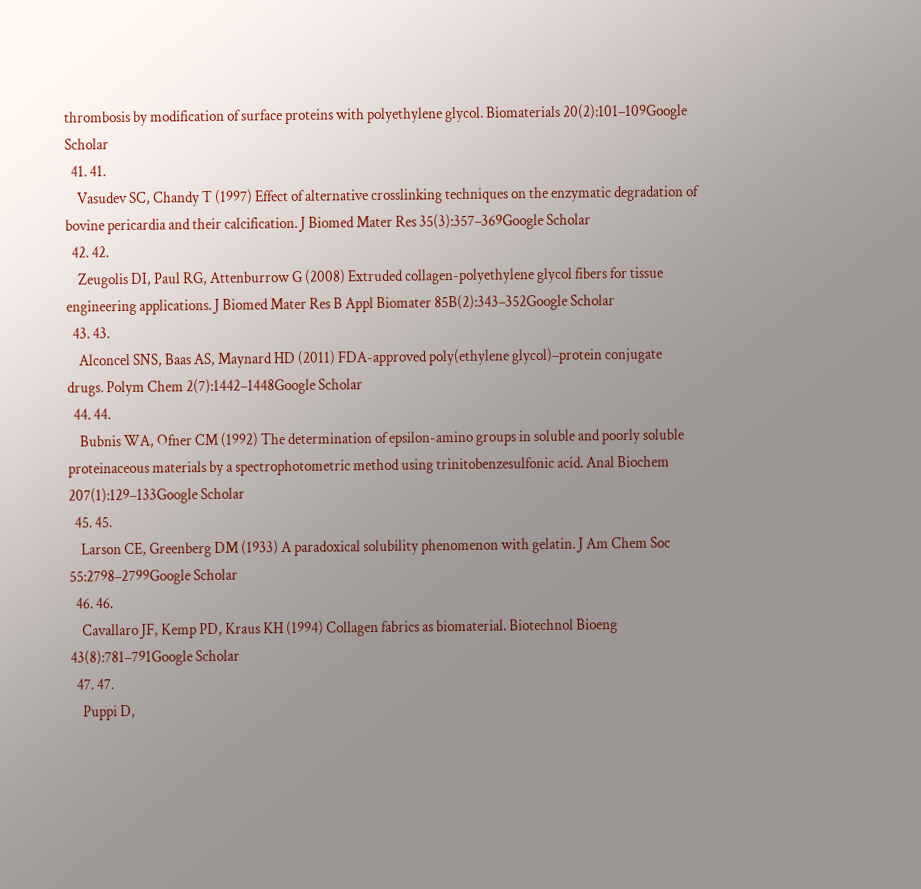thrombosis by modification of surface proteins with polyethylene glycol. Biomaterials 20(2):101–109Google Scholar
  41. 41.
    Vasudev SC, Chandy T (1997) Effect of alternative crosslinking techniques on the enzymatic degradation of bovine pericardia and their calcification. J Biomed Mater Res 35(3):357–369Google Scholar
  42. 42.
    Zeugolis DI, Paul RG, Attenburrow G (2008) Extruded collagen-polyethylene glycol fibers for tissue engineering applications. J Biomed Mater Res B Appl Biomater 85B(2):343–352Google Scholar
  43. 43.
    Alconcel SNS, Baas AS, Maynard HD (2011) FDA-approved poly(ethylene glycol)–protein conjugate drugs. Polym Chem 2(7):1442–1448Google Scholar
  44. 44.
    Bubnis WA, Ofner CM (1992) The determination of epsilon-amino groups in soluble and poorly soluble proteinaceous materials by a spectrophotometric method using trinitobenzesulfonic acid. Anal Biochem 207(1):129–133Google Scholar
  45. 45.
    Larson CE, Greenberg DM (1933) A paradoxical solubility phenomenon with gelatin. J Am Chem Soc 55:2798–2799Google Scholar
  46. 46.
    Cavallaro JF, Kemp PD, Kraus KH (1994) Collagen fabrics as biomaterial. Biotechnol Bioeng 43(8):781–791Google Scholar
  47. 47.
    Puppi D,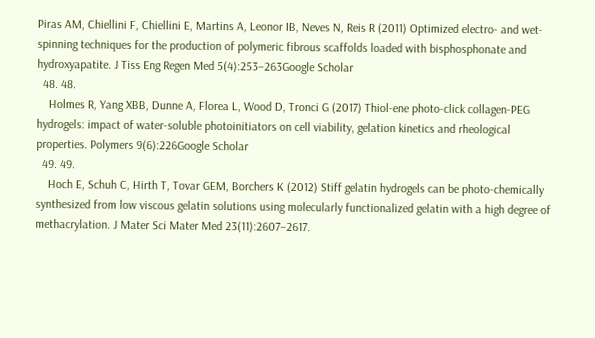Piras AM, Chiellini F, Chiellini E, Martins A, Leonor IB, Neves N, Reis R (2011) Optimized electro- and wet-spinning techniques for the production of polymeric fibrous scaffolds loaded with bisphosphonate and hydroxyapatite. J Tiss Eng Regen Med 5(4):253–263Google Scholar
  48. 48.
    Holmes R, Yang XBB, Dunne A, Florea L, Wood D, Tronci G (2017) Thiol-ene photo-click collagen-PEG hydrogels: impact of water-soluble photoinitiators on cell viability, gelation kinetics and rheological properties. Polymers 9(6):226Google Scholar
  49. 49.
    Hoch E, Schuh C, Hirth T, Tovar GEM, Borchers K (2012) Stiff gelatin hydrogels can be photo-chemically synthesized from low viscous gelatin solutions using molecularly functionalized gelatin with a high degree of methacrylation. J Mater Sci Mater Med 23(11):2607–2617.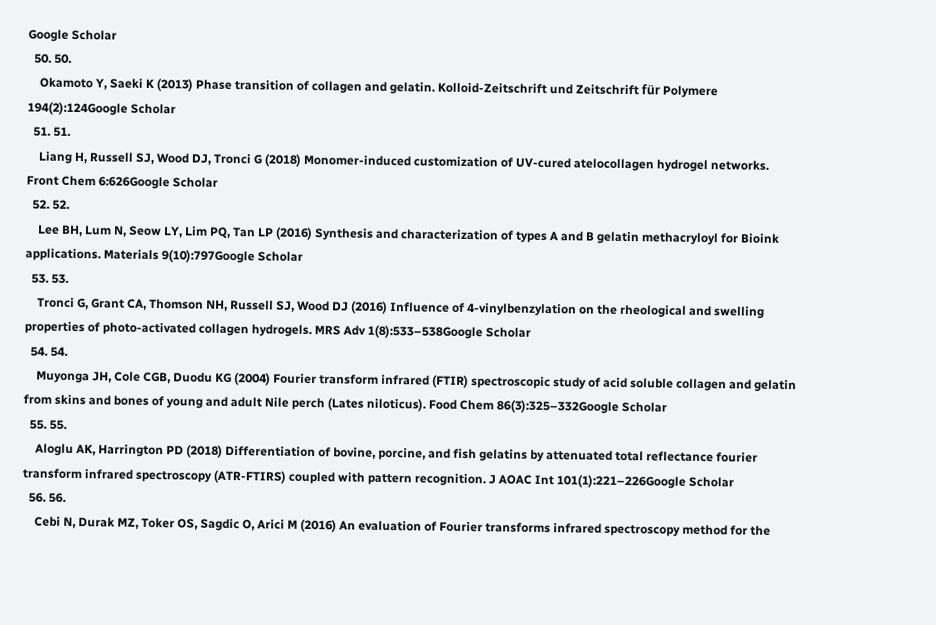Google Scholar
  50. 50.
    Okamoto Y, Saeki K (2013) Phase transition of collagen and gelatin. Kolloid-Zeitschrift und Zeitschrift für Polymere 194(2):124Google Scholar
  51. 51.
    Liang H, Russell SJ, Wood DJ, Tronci G (2018) Monomer-induced customization of UV-cured atelocollagen hydrogel networks. Front Chem 6:626Google Scholar
  52. 52.
    Lee BH, Lum N, Seow LY, Lim PQ, Tan LP (2016) Synthesis and characterization of types A and B gelatin methacryloyl for Bioink applications. Materials 9(10):797Google Scholar
  53. 53.
    Tronci G, Grant CA, Thomson NH, Russell SJ, Wood DJ (2016) Influence of 4-vinylbenzylation on the rheological and swelling properties of photo-activated collagen hydrogels. MRS Adv 1(8):533–538Google Scholar
  54. 54.
    Muyonga JH, Cole CGB, Duodu KG (2004) Fourier transform infrared (FTIR) spectroscopic study of acid soluble collagen and gelatin from skins and bones of young and adult Nile perch (Lates niloticus). Food Chem 86(3):325–332Google Scholar
  55. 55.
    Aloglu AK, Harrington PD (2018) Differentiation of bovine, porcine, and fish gelatins by attenuated total reflectance fourier transform infrared spectroscopy (ATR-FTIRS) coupled with pattern recognition. J AOAC Int 101(1):221–226Google Scholar
  56. 56.
    Cebi N, Durak MZ, Toker OS, Sagdic O, Arici M (2016) An evaluation of Fourier transforms infrared spectroscopy method for the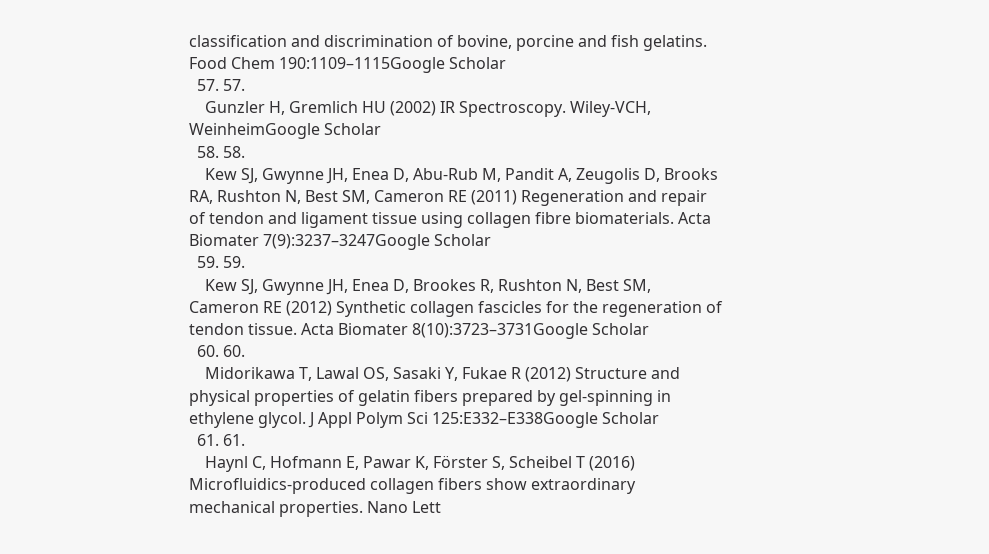classification and discrimination of bovine, porcine and fish gelatins. Food Chem 190:1109–1115Google Scholar
  57. 57.
    Gunzler H, Gremlich HU (2002) IR Spectroscopy. Wiley-VCH, WeinheimGoogle Scholar
  58. 58.
    Kew SJ, Gwynne JH, Enea D, Abu-Rub M, Pandit A, Zeugolis D, Brooks RA, Rushton N, Best SM, Cameron RE (2011) Regeneration and repair of tendon and ligament tissue using collagen fibre biomaterials. Acta Biomater 7(9):3237–3247Google Scholar
  59. 59.
    Kew SJ, Gwynne JH, Enea D, Brookes R, Rushton N, Best SM, Cameron RE (2012) Synthetic collagen fascicles for the regeneration of tendon tissue. Acta Biomater 8(10):3723–3731Google Scholar
  60. 60.
    Midorikawa T, Lawal OS, Sasaki Y, Fukae R (2012) Structure and physical properties of gelatin fibers prepared by gel-spinning in ethylene glycol. J Appl Polym Sci 125:E332–E338Google Scholar
  61. 61.
    Haynl C, Hofmann E, Pawar K, Förster S, Scheibel T (2016) Microfluidics-produced collagen fibers show extraordinary mechanical properties. Nano Lett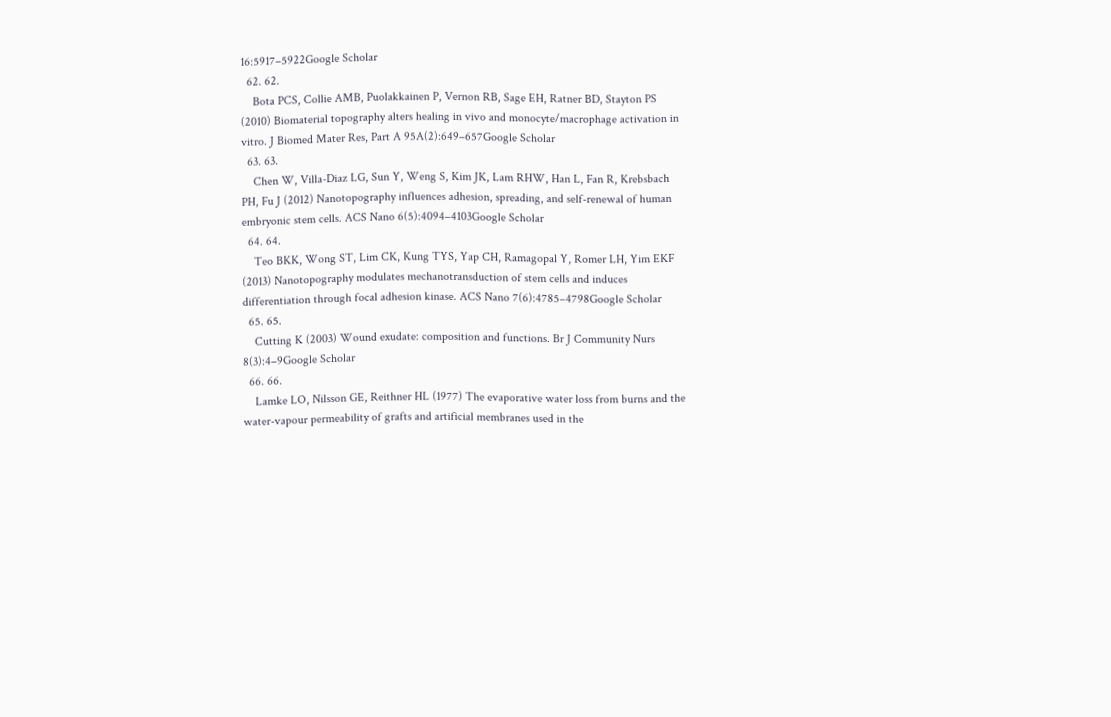16:5917–5922Google Scholar
  62. 62.
    Bota PCS, Collie AMB, Puolakkainen P, Vernon RB, Sage EH, Ratner BD, Stayton PS (2010) Biomaterial topography alters healing in vivo and monocyte/macrophage activation in vitro. J Biomed Mater Res, Part A 95A(2):649–657Google Scholar
  63. 63.
    Chen W, Villa-Diaz LG, Sun Y, Weng S, Kim JK, Lam RHW, Han L, Fan R, Krebsbach PH, Fu J (2012) Nanotopography influences adhesion, spreading, and self-renewal of human embryonic stem cells. ACS Nano 6(5):4094–4103Google Scholar
  64. 64.
    Teo BKK, Wong ST, Lim CK, Kung TYS, Yap CH, Ramagopal Y, Romer LH, Yim EKF (2013) Nanotopography modulates mechanotransduction of stem cells and induces differentiation through focal adhesion kinase. ACS Nano 7(6):4785–4798Google Scholar
  65. 65.
    Cutting K (2003) Wound exudate: composition and functions. Br J Community Nurs 8(3):4–9Google Scholar
  66. 66.
    Lamke LO, Nilsson GE, Reithner HL (1977) The evaporative water loss from burns and the water-vapour permeability of grafts and artificial membranes used in the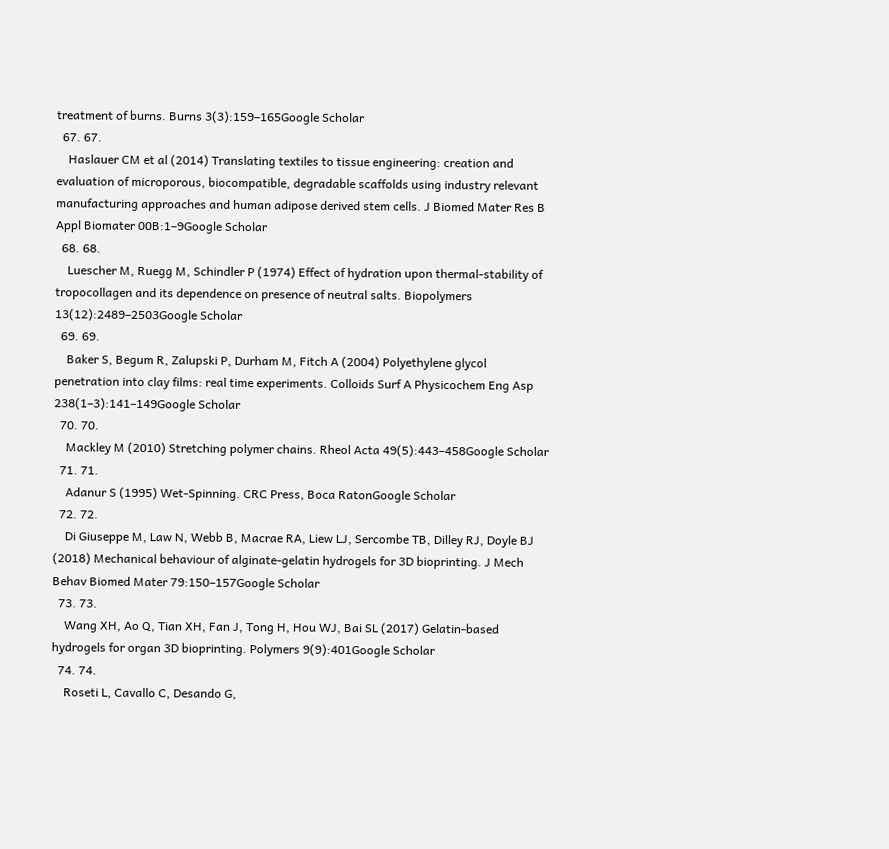treatment of burns. Burns 3(3):159–165Google Scholar
  67. 67.
    Haslauer CM et al (2014) Translating textiles to tissue engineering: creation and evaluation of microporous, biocompatible, degradable scaffolds using industry relevant manufacturing approaches and human adipose derived stem cells. J Biomed Mater Res B Appl Biomater 00B:1–9Google Scholar
  68. 68.
    Luescher M, Ruegg M, Schindler P (1974) Effect of hydration upon thermal-stability of tropocollagen and its dependence on presence of neutral salts. Biopolymers 13(12):2489–2503Google Scholar
  69. 69.
    Baker S, Begum R, Zalupski P, Durham M, Fitch A (2004) Polyethylene glycol penetration into clay films: real time experiments. Colloids Surf A Physicochem Eng Asp 238(1–3):141–149Google Scholar
  70. 70.
    Mackley M (2010) Stretching polymer chains. Rheol Acta 49(5):443–458Google Scholar
  71. 71.
    Adanur S (1995) Wet-Spinning. CRC Press, Boca RatonGoogle Scholar
  72. 72.
    Di Giuseppe M, Law N, Webb B, Macrae RA, Liew LJ, Sercombe TB, Dilley RJ, Doyle BJ (2018) Mechanical behaviour of alginate-gelatin hydrogels for 3D bioprinting. J Mech Behav Biomed Mater 79:150–157Google Scholar
  73. 73.
    Wang XH, Ao Q, Tian XH, Fan J, Tong H, Hou WJ, Bai SL (2017) Gelatin-based hydrogels for organ 3D bioprinting. Polymers 9(9):401Google Scholar
  74. 74.
    Roseti L, Cavallo C, Desando G,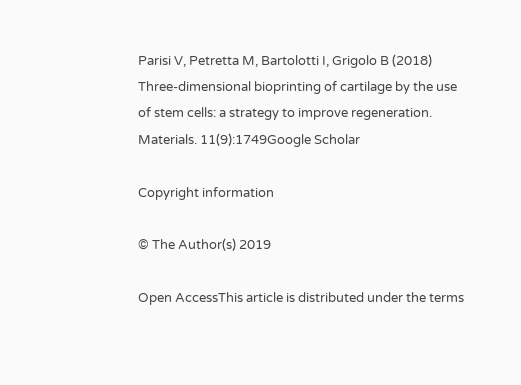Parisi V, Petretta M, Bartolotti I, Grigolo B (2018) Three-dimensional bioprinting of cartilage by the use of stem cells: a strategy to improve regeneration. Materials. 11(9):1749Google Scholar

Copyright information

© The Author(s) 2019

Open AccessThis article is distributed under the terms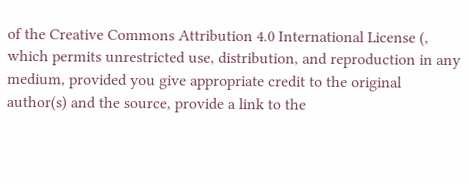of the Creative Commons Attribution 4.0 International License (, which permits unrestricted use, distribution, and reproduction in any medium, provided you give appropriate credit to the original author(s) and the source, provide a link to the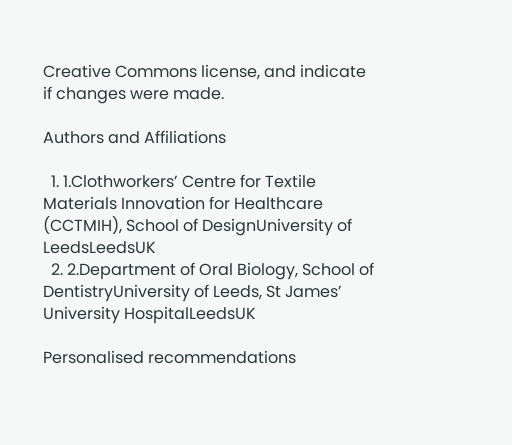Creative Commons license, and indicate if changes were made.

Authors and Affiliations

  1. 1.Clothworkers’ Centre for Textile Materials Innovation for Healthcare (CCTMIH), School of DesignUniversity of LeedsLeedsUK
  2. 2.Department of Oral Biology, School of DentistryUniversity of Leeds, St James’ University HospitalLeedsUK

Personalised recommendations